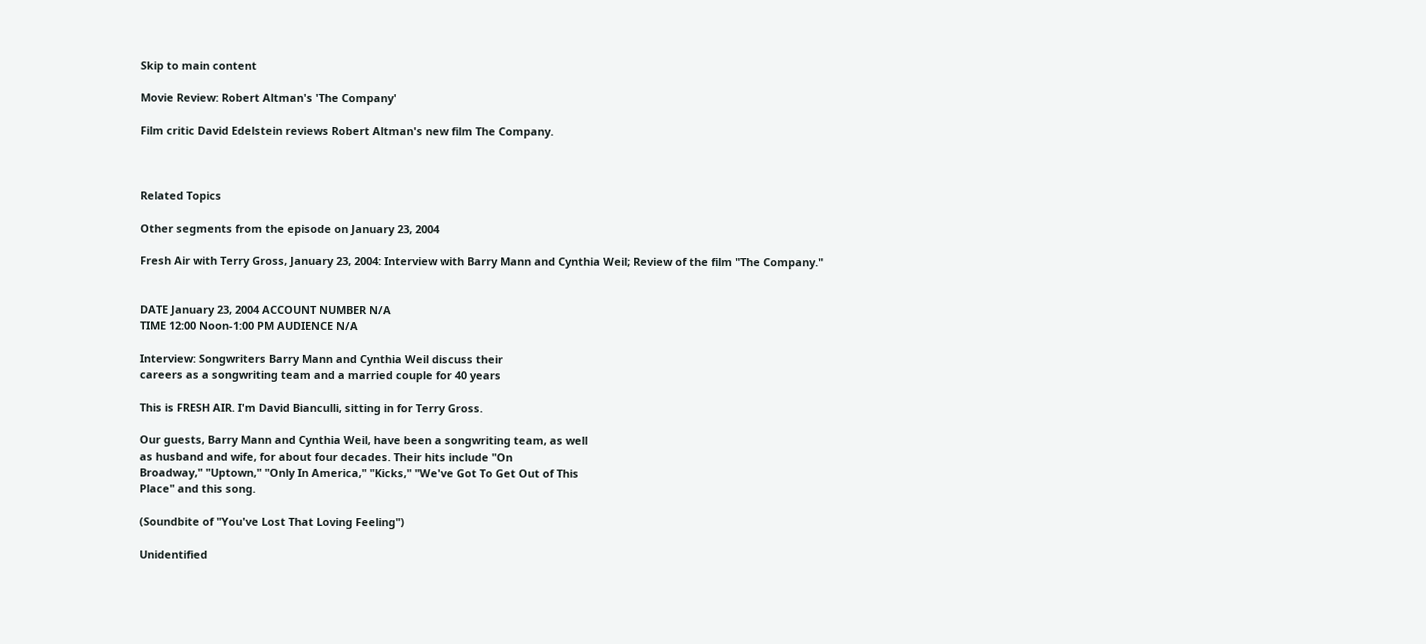Skip to main content

Movie Review: Robert Altman's 'The Company'

Film critic David Edelstein reviews Robert Altman's new film The Company.



Related Topics

Other segments from the episode on January 23, 2004

Fresh Air with Terry Gross, January 23, 2004: Interview with Barry Mann and Cynthia Weil; Review of the film "The Company."


DATE January 23, 2004 ACCOUNT NUMBER N/A
TIME 12:00 Noon-1:00 PM AUDIENCE N/A

Interview: Songwriters Barry Mann and Cynthia Weil discuss their
careers as a songwriting team and a married couple for 40 years

This is FRESH AIR. I'm David Bianculli, sitting in for Terry Gross.

Our guests, Barry Mann and Cynthia Weil, have been a songwriting team, as well
as husband and wife, for about four decades. Their hits include "On
Broadway," "Uptown," "Only In America," "Kicks," "We've Got To Get Out of This
Place" and this song.

(Soundbite of "You've Lost That Loving Feeling")

Unidentified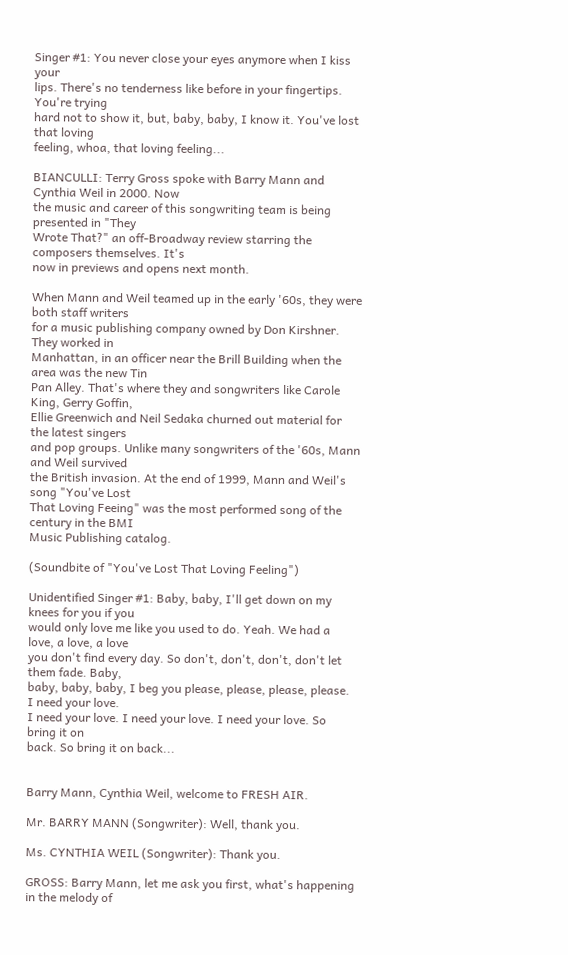Singer #1: You never close your eyes anymore when I kiss your
lips. There's no tenderness like before in your fingertips. You're trying
hard not to show it, but, baby, baby, I know it. You've lost that loving
feeling, whoa, that loving feeling...

BIANCULLI: Terry Gross spoke with Barry Mann and Cynthia Weil in 2000. Now
the music and career of this songwriting team is being presented in "They
Wrote That?" an off-Broadway review starring the composers themselves. It's
now in previews and opens next month.

When Mann and Weil teamed up in the early '60s, they were both staff writers
for a music publishing company owned by Don Kirshner. They worked in
Manhattan, in an officer near the Brill Building when the area was the new Tin
Pan Alley. That's where they and songwriters like Carole King, Gerry Goffin,
Ellie Greenwich and Neil Sedaka churned out material for the latest singers
and pop groups. Unlike many songwriters of the '60s, Mann and Weil survived
the British invasion. At the end of 1999, Mann and Weil's song "You've Lost
That Loving Feeing" was the most performed song of the century in the BMI
Music Publishing catalog.

(Soundbite of "You've Lost That Loving Feeling")

Unidentified Singer #1: Baby, baby, I'll get down on my knees for you if you
would only love me like you used to do. Yeah. We had a love, a love, a love
you don't find every day. So don't, don't, don't, don't let them fade. Baby,
baby, baby, baby, I beg you please, please, please, please. I need your love.
I need your love. I need your love. I need your love. So bring it on
back. So bring it on back...


Barry Mann, Cynthia Weil, welcome to FRESH AIR.

Mr. BARRY MANN (Songwriter): Well, thank you.

Ms. CYNTHIA WEIL (Songwriter): Thank you.

GROSS: Barry Mann, let me ask you first, what's happening in the melody of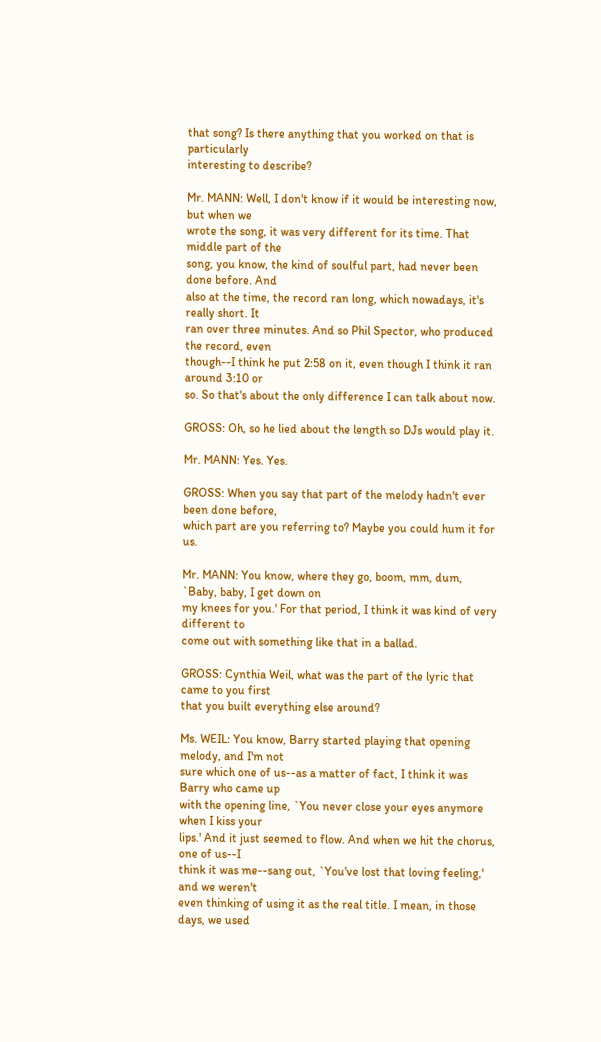that song? Is there anything that you worked on that is particularly
interesting to describe?

Mr. MANN: Well, I don't know if it would be interesting now, but when we
wrote the song, it was very different for its time. That middle part of the
song, you know, the kind of soulful part, had never been done before. And
also at the time, the record ran long, which nowadays, it's really short. It
ran over three minutes. And so Phil Spector, who produced the record, even
though--I think he put 2:58 on it, even though I think it ran around 3:10 or
so. So that's about the only difference I can talk about now.

GROSS: Oh, so he lied about the length so DJs would play it.

Mr. MANN: Yes. Yes.

GROSS: When you say that part of the melody hadn't ever been done before,
which part are you referring to? Maybe you could hum it for us.

Mr. MANN: You know, where they go, boom, mm, dum, `Baby, baby, I get down on
my knees for you.' For that period, I think it was kind of very different to
come out with something like that in a ballad.

GROSS: Cynthia Weil, what was the part of the lyric that came to you first
that you built everything else around?

Ms. WEIL: You know, Barry started playing that opening melody, and I'm not
sure which one of us--as a matter of fact, I think it was Barry who came up
with the opening line, `You never close your eyes anymore when I kiss your
lips.' And it just seemed to flow. And when we hit the chorus, one of us--I
think it was me--sang out, `You've lost that loving feeling,' and we weren't
even thinking of using it as the real title. I mean, in those days, we used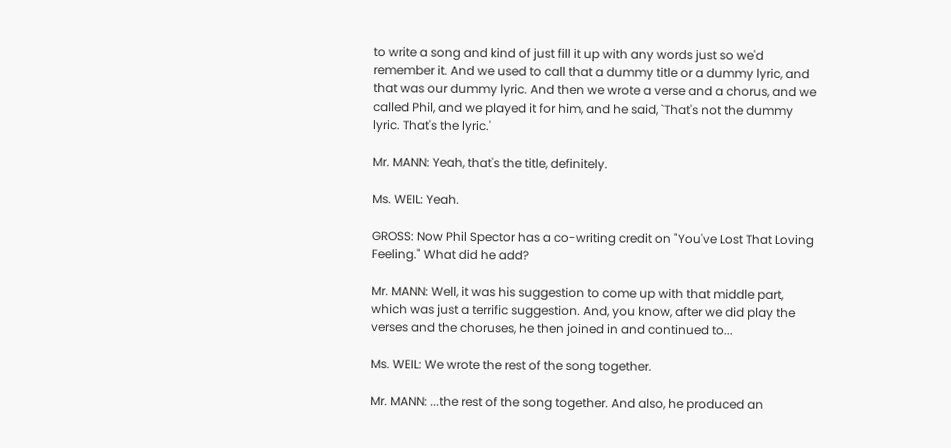to write a song and kind of just fill it up with any words just so we'd
remember it. And we used to call that a dummy title or a dummy lyric, and
that was our dummy lyric. And then we wrote a verse and a chorus, and we
called Phil, and we played it for him, and he said, `That's not the dummy
lyric. That's the lyric.'

Mr. MANN: Yeah, that's the title, definitely.

Ms. WEIL: Yeah.

GROSS: Now Phil Spector has a co-writing credit on "You've Lost That Loving
Feeling." What did he add?

Mr. MANN: Well, it was his suggestion to come up with that middle part,
which was just a terrific suggestion. And, you know, after we did play the
verses and the choruses, he then joined in and continued to...

Ms. WEIL: We wrote the rest of the song together.

Mr. MANN: ...the rest of the song together. And also, he produced an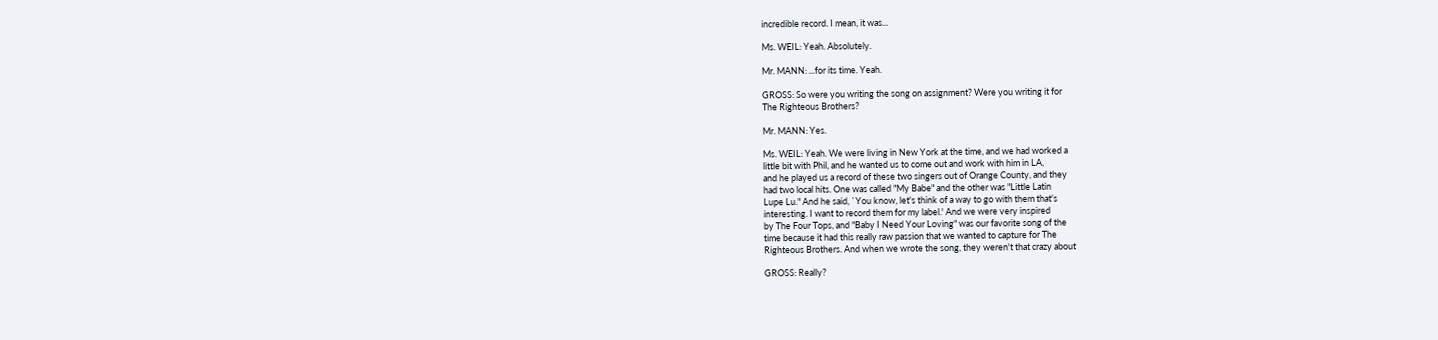incredible record. I mean, it was...

Ms. WEIL: Yeah. Absolutely.

Mr. MANN: ...for its time. Yeah.

GROSS: So were you writing the song on assignment? Were you writing it for
The Righteous Brothers?

Mr. MANN: Yes.

Ms. WEIL: Yeah. We were living in New York at the time, and we had worked a
little bit with Phil, and he wanted us to come out and work with him in LA,
and he played us a record of these two singers out of Orange County, and they
had two local hits. One was called "My Babe" and the other was "Little Latin
Lupe Lu." And he said, `You know, let's think of a way to go with them that's
interesting. I want to record them for my label.' And we were very inspired
by The Four Tops, and "Baby I Need Your Loving" was our favorite song of the
time because it had this really raw passion that we wanted to capture for The
Righteous Brothers. And when we wrote the song, they weren't that crazy about

GROSS: Really?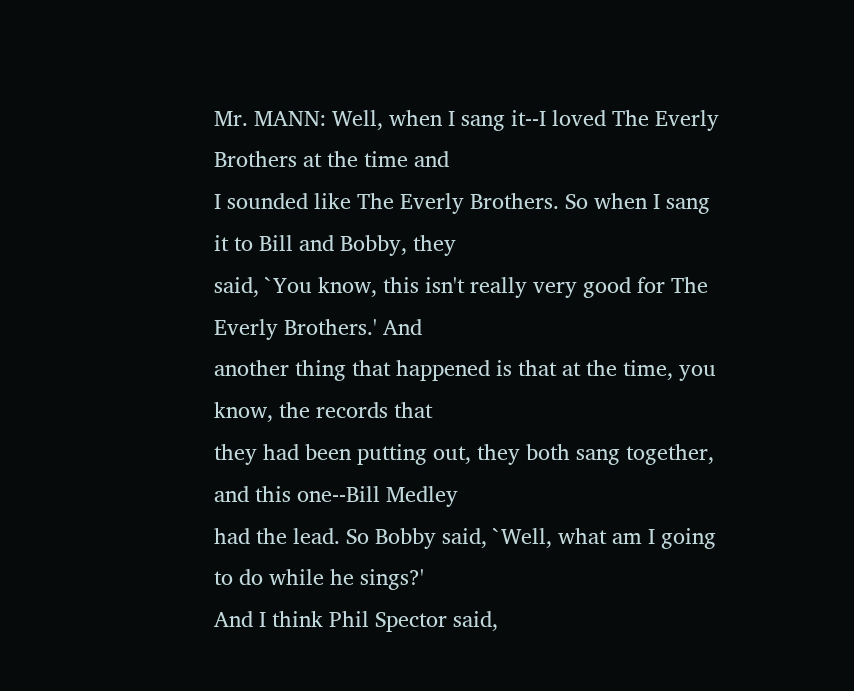Mr. MANN: Well, when I sang it--I loved The Everly Brothers at the time and
I sounded like The Everly Brothers. So when I sang it to Bill and Bobby, they
said, `You know, this isn't really very good for The Everly Brothers.' And
another thing that happened is that at the time, you know, the records that
they had been putting out, they both sang together, and this one--Bill Medley
had the lead. So Bobby said, `Well, what am I going to do while he sings?'
And I think Phil Spector said,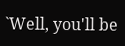`Well, you'll be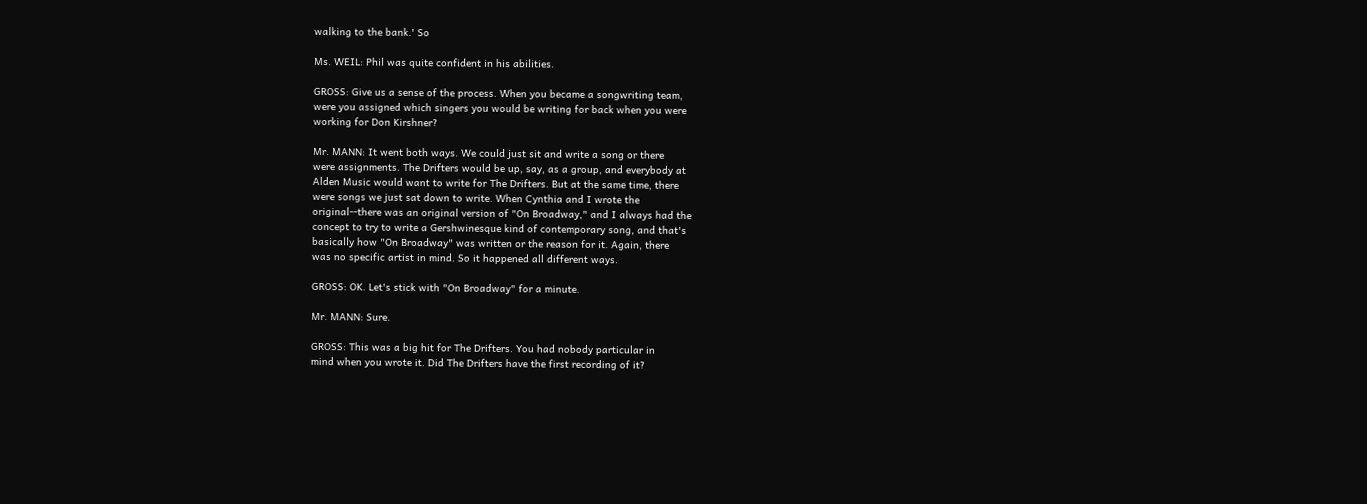walking to the bank.' So

Ms. WEIL: Phil was quite confident in his abilities.

GROSS: Give us a sense of the process. When you became a songwriting team,
were you assigned which singers you would be writing for back when you were
working for Don Kirshner?

Mr. MANN: It went both ways. We could just sit and write a song or there
were assignments. The Drifters would be up, say, as a group, and everybody at
Alden Music would want to write for The Drifters. But at the same time, there
were songs we just sat down to write. When Cynthia and I wrote the
original--there was an original version of "On Broadway," and I always had the
concept to try to write a Gershwinesque kind of contemporary song, and that's
basically how "On Broadway" was written or the reason for it. Again, there
was no specific artist in mind. So it happened all different ways.

GROSS: OK. Let's stick with "On Broadway" for a minute.

Mr. MANN: Sure.

GROSS: This was a big hit for The Drifters. You had nobody particular in
mind when you wrote it. Did The Drifters have the first recording of it?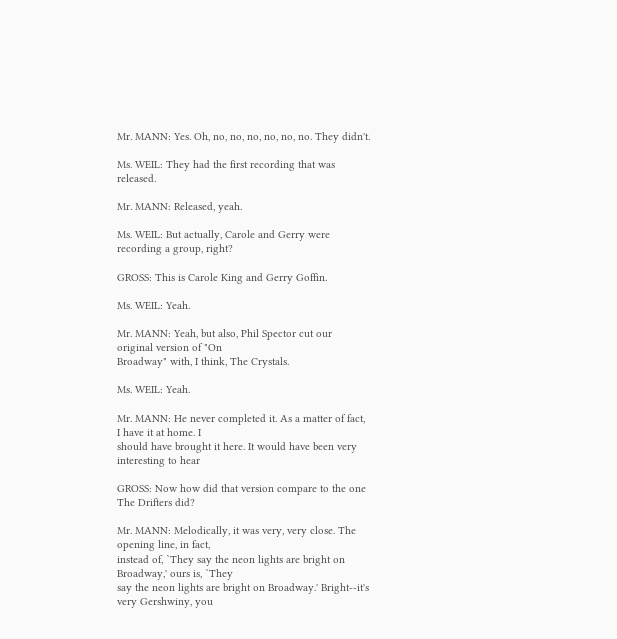Mr. MANN: Yes. Oh, no, no, no, no, no, no. They didn't.

Ms. WEIL: They had the first recording that was released.

Mr. MANN: Released, yeah.

Ms. WEIL: But actually, Carole and Gerry were recording a group, right?

GROSS: This is Carole King and Gerry Goffin.

Ms. WEIL: Yeah.

Mr. MANN: Yeah, but also, Phil Spector cut our original version of "On
Broadway" with, I think, The Crystals.

Ms. WEIL: Yeah.

Mr. MANN: He never completed it. As a matter of fact, I have it at home. I
should have brought it here. It would have been very interesting to hear

GROSS: Now how did that version compare to the one The Drifters did?

Mr. MANN: Melodically, it was very, very close. The opening line, in fact,
instead of, `They say the neon lights are bright on Broadway,' ours is, `They
say the neon lights are bright on Broadway.' Bright--it's very Gershwiny, you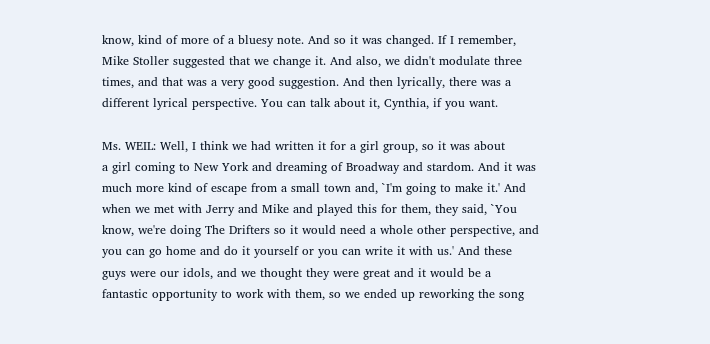know, kind of more of a bluesy note. And so it was changed. If I remember,
Mike Stoller suggested that we change it. And also, we didn't modulate three
times, and that was a very good suggestion. And then lyrically, there was a
different lyrical perspective. You can talk about it, Cynthia, if you want.

Ms. WEIL: Well, I think we had written it for a girl group, so it was about
a girl coming to New York and dreaming of Broadway and stardom. And it was
much more kind of escape from a small town and, `I'm going to make it.' And
when we met with Jerry and Mike and played this for them, they said, `You
know, we're doing The Drifters so it would need a whole other perspective, and
you can go home and do it yourself or you can write it with us.' And these
guys were our idols, and we thought they were great and it would be a
fantastic opportunity to work with them, so we ended up reworking the song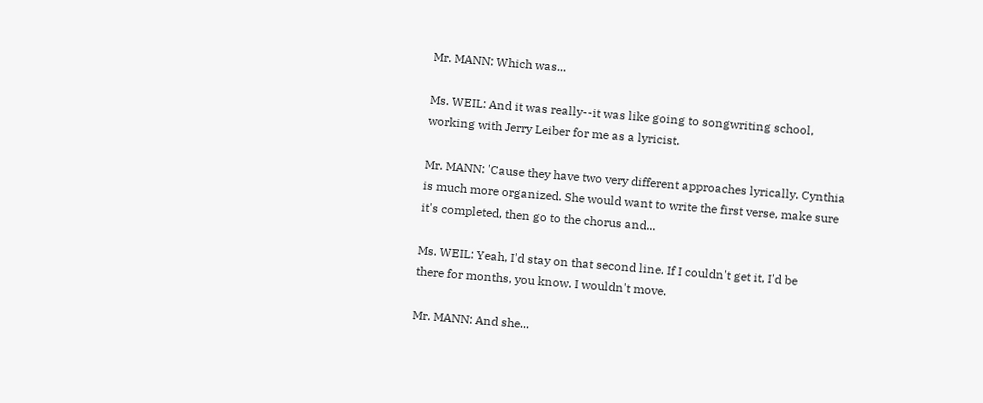Mr. MANN: Which was...

Ms. WEIL: And it was really--it was like going to songwriting school,
working with Jerry Leiber for me as a lyricist.

Mr. MANN: 'Cause they have two very different approaches lyrically. Cynthia
is much more organized. She would want to write the first verse, make sure
it's completed, then go to the chorus and...

Ms. WEIL: Yeah, I'd stay on that second line. If I couldn't get it, I'd be
there for months, you know. I wouldn't move.

Mr. MANN: And she...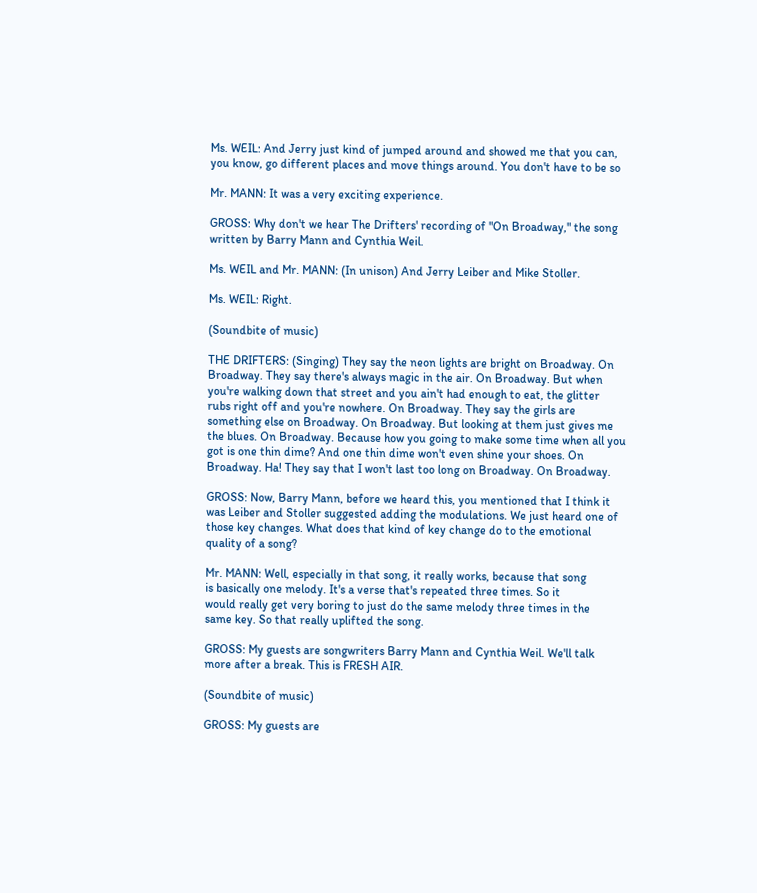Ms. WEIL: And Jerry just kind of jumped around and showed me that you can,
you know, go different places and move things around. You don't have to be so

Mr. MANN: It was a very exciting experience.

GROSS: Why don't we hear The Drifters' recording of "On Broadway," the song
written by Barry Mann and Cynthia Weil.

Ms. WEIL and Mr. MANN: (In unison) And Jerry Leiber and Mike Stoller.

Ms. WEIL: Right.

(Soundbite of music)

THE DRIFTERS: (Singing) They say the neon lights are bright on Broadway. On
Broadway. They say there's always magic in the air. On Broadway. But when
you're walking down that street and you ain't had enough to eat, the glitter
rubs right off and you're nowhere. On Broadway. They say the girls are
something else on Broadway. On Broadway. But looking at them just gives me
the blues. On Broadway. Because how you going to make some time when all you
got is one thin dime? And one thin dime won't even shine your shoes. On
Broadway. Ha! They say that I won't last too long on Broadway. On Broadway.

GROSS: Now, Barry Mann, before we heard this, you mentioned that I think it
was Leiber and Stoller suggested adding the modulations. We just heard one of
those key changes. What does that kind of key change do to the emotional
quality of a song?

Mr. MANN: Well, especially in that song, it really works, because that song
is basically one melody. It's a verse that's repeated three times. So it
would really get very boring to just do the same melody three times in the
same key. So that really uplifted the song.

GROSS: My guests are songwriters Barry Mann and Cynthia Weil. We'll talk
more after a break. This is FRESH AIR.

(Soundbite of music)

GROSS: My guests are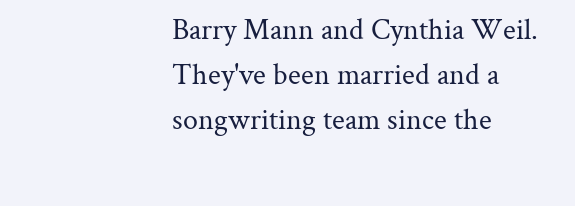Barry Mann and Cynthia Weil. They've been married and a
songwriting team since the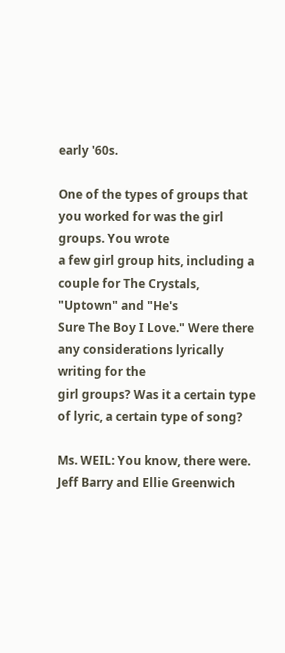early '60s.

One of the types of groups that you worked for was the girl groups. You wrote
a few girl group hits, including a couple for The Crystals, "Uptown" and "He's
Sure The Boy I Love." Were there any considerations lyrically writing for the
girl groups? Was it a certain type of lyric, a certain type of song?

Ms. WEIL: You know, there were. Jeff Barry and Ellie Greenwich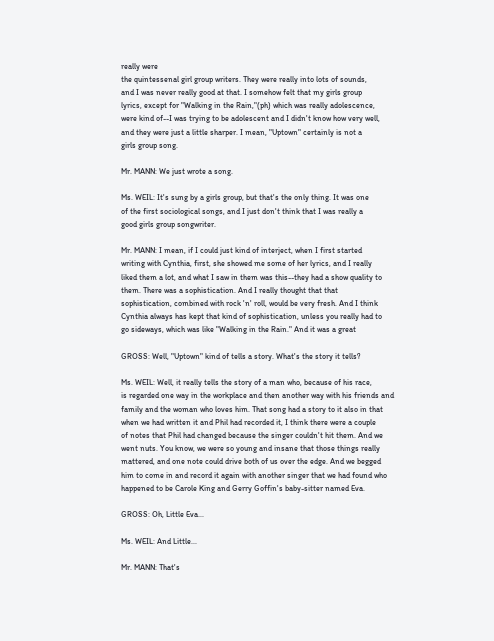really were
the quintessenal girl group writers. They were really into lots of sounds,
and I was never really good at that. I somehow felt that my girls group
lyrics, except for "Walking in the Rain,"(ph) which was really adolescence,
were kind of--I was trying to be adolescent and I didn't know how very well,
and they were just a little sharper. I mean, "Uptown" certainly is not a
girls group song.

Mr. MANN: We just wrote a song.

Ms. WEIL: It's sung by a girls group, but that's the only thing. It was one
of the first sociological songs, and I just don't think that I was really a
good girls group songwriter.

Mr. MANN: I mean, if I could just kind of interject, when I first started
writing with Cynthia, first, she showed me some of her lyrics, and I really
liked them a lot, and what I saw in them was this--they had a show quality to
them. There was a sophistication. And I really thought that that
sophistication, combined with rock 'n' roll, would be very fresh. And I think
Cynthia always has kept that kind of sophistication, unless you really had to
go sideways, which was like "Walking in the Rain." And it was a great

GROSS: Well, "Uptown" kind of tells a story. What's the story it tells?

Ms. WEIL: Well, it really tells the story of a man who, because of his race,
is regarded one way in the workplace and then another way with his friends and
family and the woman who loves him. That song had a story to it also in that
when we had written it and Phil had recorded it, I think there were a couple
of notes that Phil had changed because the singer couldn't hit them. And we
went nuts. You know, we were so young and insane that those things really
mattered, and one note could drive both of us over the edge. And we begged
him to come in and record it again with another singer that we had found who
happened to be Carole King and Gerry Goffin's baby-sitter named Eva.

GROSS: Oh, Little Eva...

Ms. WEIL: And Little...

Mr. MANN: That's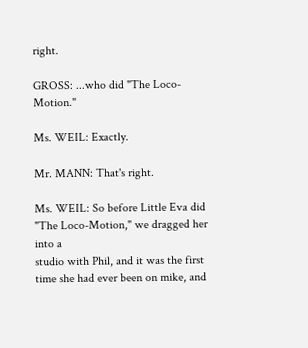right.

GROSS: ...who did "The Loco-Motion."

Ms. WEIL: Exactly.

Mr. MANN: That's right.

Ms. WEIL: So before Little Eva did "The Loco-Motion," we dragged her into a
studio with Phil, and it was the first time she had ever been on mike, and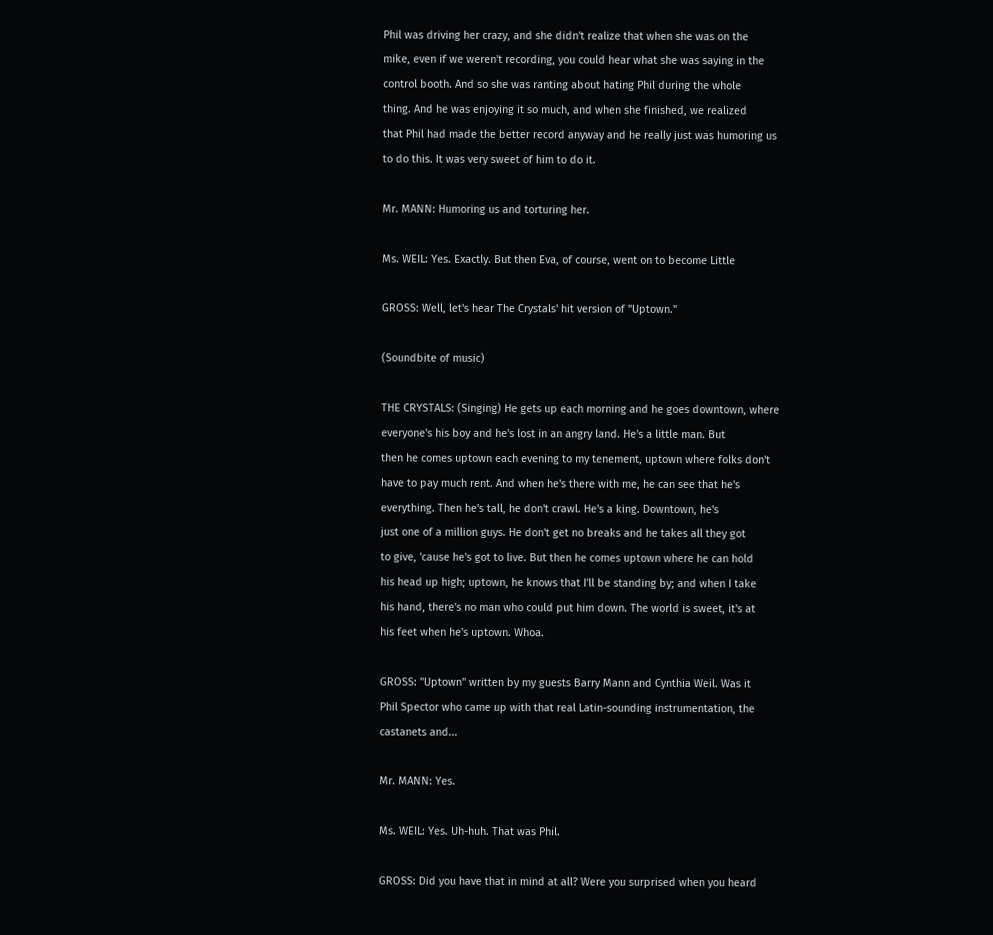Phil was driving her crazy, and she didn't realize that when she was on the
mike, even if we weren't recording, you could hear what she was saying in the
control booth. And so she was ranting about hating Phil during the whole
thing. And he was enjoying it so much, and when she finished, we realized
that Phil had made the better record anyway and he really just was humoring us
to do this. It was very sweet of him to do it.

Mr. MANN: Humoring us and torturing her.

Ms. WEIL: Yes. Exactly. But then Eva, of course, went on to become Little

GROSS: Well, let's hear The Crystals' hit version of "Uptown."

(Soundbite of music)

THE CRYSTALS: (Singing) He gets up each morning and he goes downtown, where
everyone's his boy and he's lost in an angry land. He's a little man. But
then he comes uptown each evening to my tenement, uptown where folks don't
have to pay much rent. And when he's there with me, he can see that he's
everything. Then he's tall, he don't crawl. He's a king. Downtown, he's
just one of a million guys. He don't get no breaks and he takes all they got
to give, 'cause he's got to live. But then he comes uptown where he can hold
his head up high; uptown, he knows that I'll be standing by; and when I take
his hand, there's no man who could put him down. The world is sweet, it's at
his feet when he's uptown. Whoa.

GROSS: "Uptown" written by my guests Barry Mann and Cynthia Weil. Was it
Phil Spector who came up with that real Latin-sounding instrumentation, the
castanets and...

Mr. MANN: Yes.

Ms. WEIL: Yes. Uh-huh. That was Phil.

GROSS: Did you have that in mind at all? Were you surprised when you heard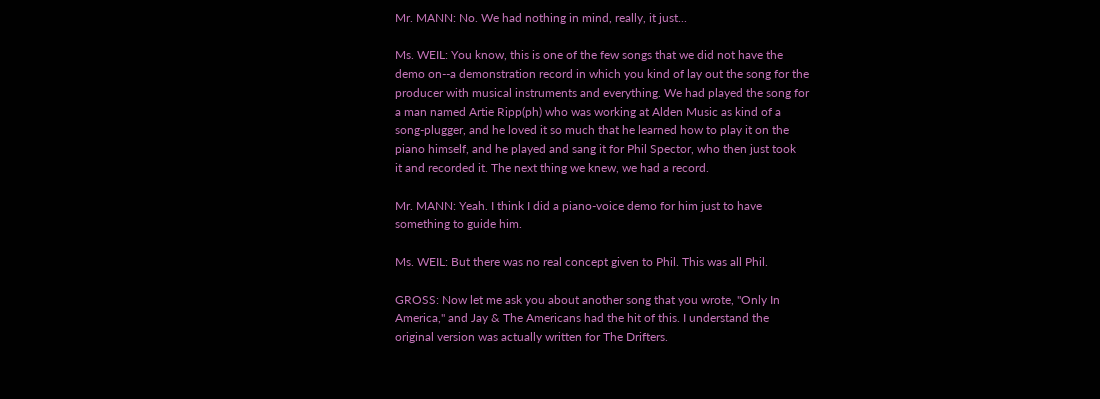Mr. MANN: No. We had nothing in mind, really, it just...

Ms. WEIL: You know, this is one of the few songs that we did not have the
demo on--a demonstration record in which you kind of lay out the song for the
producer with musical instruments and everything. We had played the song for
a man named Artie Ripp(ph) who was working at Alden Music as kind of a
song-plugger, and he loved it so much that he learned how to play it on the
piano himself, and he played and sang it for Phil Spector, who then just took
it and recorded it. The next thing we knew, we had a record.

Mr. MANN: Yeah. I think I did a piano-voice demo for him just to have
something to guide him.

Ms. WEIL: But there was no real concept given to Phil. This was all Phil.

GROSS: Now let me ask you about another song that you wrote, "Only In
America," and Jay & The Americans had the hit of this. I understand the
original version was actually written for The Drifters.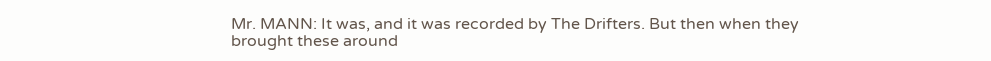Mr. MANN: It was, and it was recorded by The Drifters. But then when they
brought these around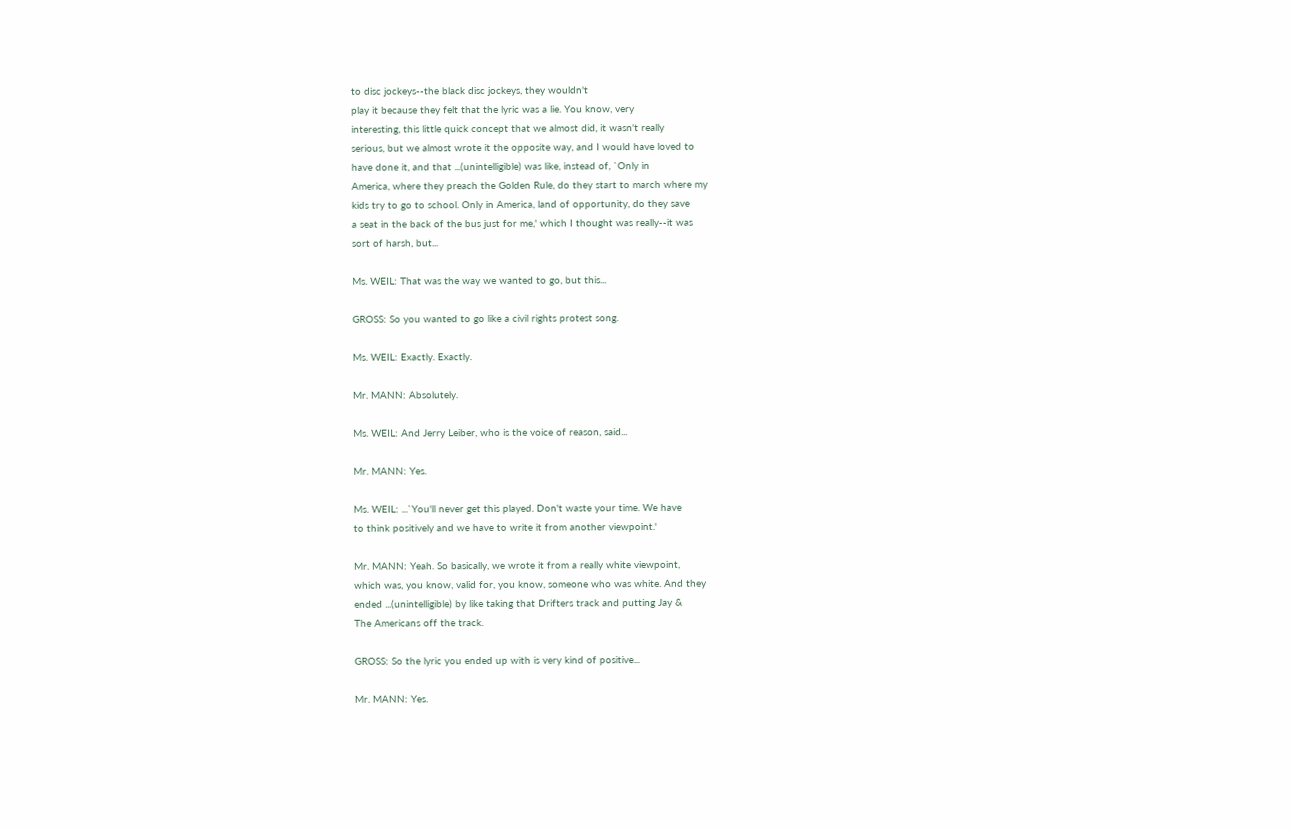to disc jockeys--the black disc jockeys, they wouldn't
play it because they felt that the lyric was a lie. You know, very
interesting, this little quick concept that we almost did, it wasn't really
serious, but we almost wrote it the opposite way, and I would have loved to
have done it, and that ...(unintelligible) was like, instead of, `Only in
America, where they preach the Golden Rule, do they start to march where my
kids try to go to school. Only in America, land of opportunity, do they save
a seat in the back of the bus just for me,' which I thought was really--it was
sort of harsh, but...

Ms. WEIL: That was the way we wanted to go, but this...

GROSS: So you wanted to go like a civil rights protest song.

Ms. WEIL: Exactly. Exactly.

Mr. MANN: Absolutely.

Ms. WEIL: And Jerry Leiber, who is the voice of reason, said...

Mr. MANN: Yes.

Ms. WEIL: ...`You'll never get this played. Don't waste your time. We have
to think positively and we have to write it from another viewpoint.'

Mr. MANN: Yeah. So basically, we wrote it from a really white viewpoint,
which was, you know, valid for, you know, someone who was white. And they
ended ...(unintelligible) by like taking that Drifters track and putting Jay &
The Americans off the track.

GROSS: So the lyric you ended up with is very kind of positive...

Mr. MANN: Yes.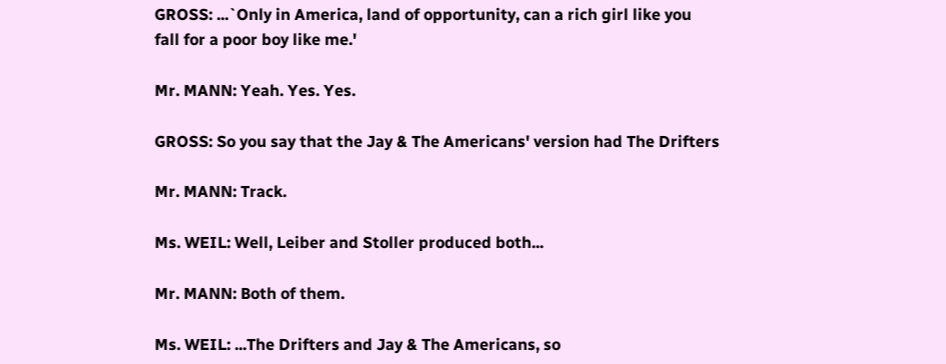GROSS: ...`Only in America, land of opportunity, can a rich girl like you
fall for a poor boy like me.'

Mr. MANN: Yeah. Yes. Yes.

GROSS: So you say that the Jay & The Americans' version had The Drifters

Mr. MANN: Track.

Ms. WEIL: Well, Leiber and Stoller produced both...

Mr. MANN: Both of them.

Ms. WEIL: ...The Drifters and Jay & The Americans, so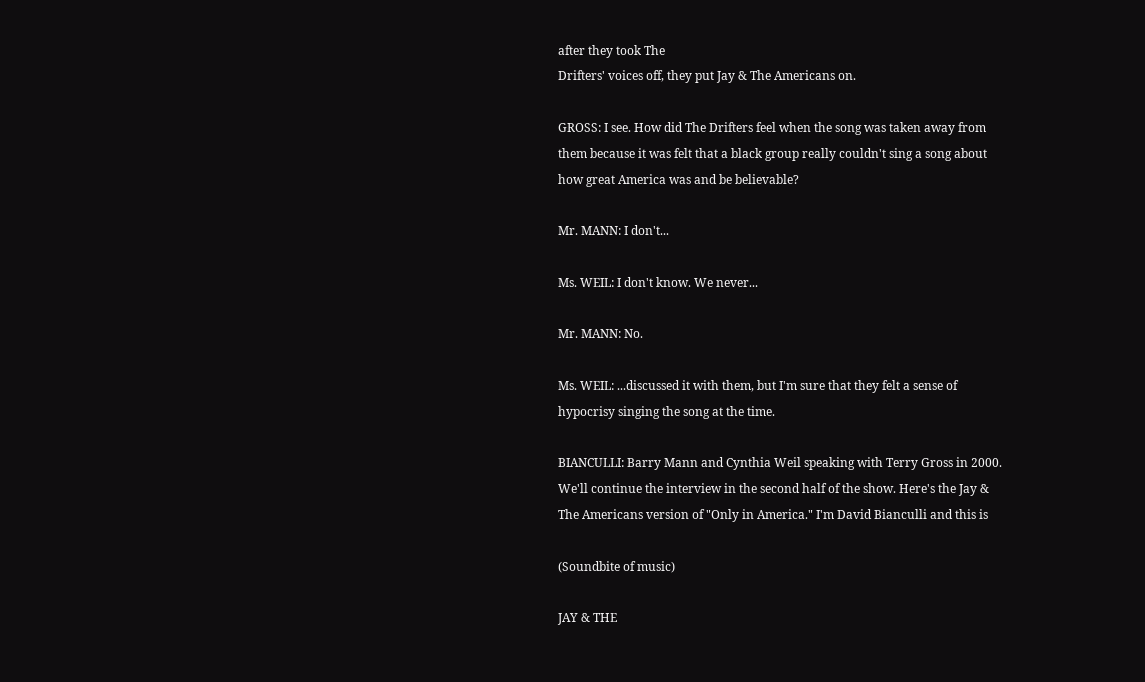after they took The
Drifters' voices off, they put Jay & The Americans on.

GROSS: I see. How did The Drifters feel when the song was taken away from
them because it was felt that a black group really couldn't sing a song about
how great America was and be believable?

Mr. MANN: I don't...

Ms. WEIL: I don't know. We never...

Mr. MANN: No.

Ms. WEIL: ...discussed it with them, but I'm sure that they felt a sense of
hypocrisy singing the song at the time.

BIANCULLI: Barry Mann and Cynthia Weil speaking with Terry Gross in 2000.
We'll continue the interview in the second half of the show. Here's the Jay &
The Americans version of "Only in America." I'm David Bianculli and this is

(Soundbite of music)

JAY & THE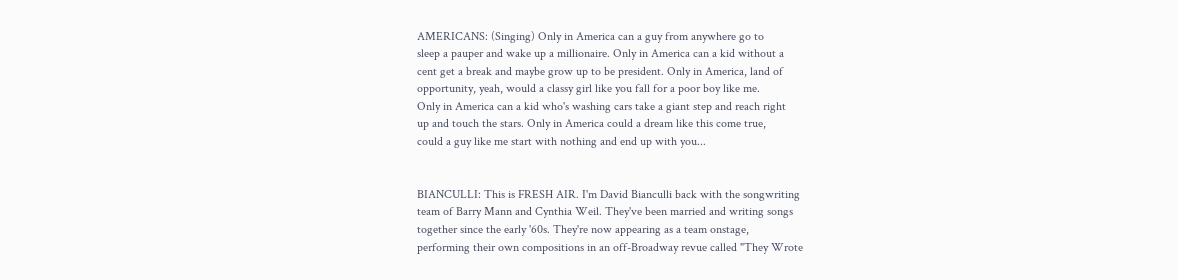AMERICANS: (Singing) Only in America can a guy from anywhere go to
sleep a pauper and wake up a millionaire. Only in America can a kid without a
cent get a break and maybe grow up to be president. Only in America, land of
opportunity, yeah, would a classy girl like you fall for a poor boy like me.
Only in America can a kid who's washing cars take a giant step and reach right
up and touch the stars. Only in America could a dream like this come true,
could a guy like me start with nothing and end up with you...


BIANCULLI: This is FRESH AIR. I'm David Bianculli back with the songwriting
team of Barry Mann and Cynthia Weil. They've been married and writing songs
together since the early '60s. They're now appearing as a team onstage,
performing their own compositions in an off-Broadway revue called "They Wrote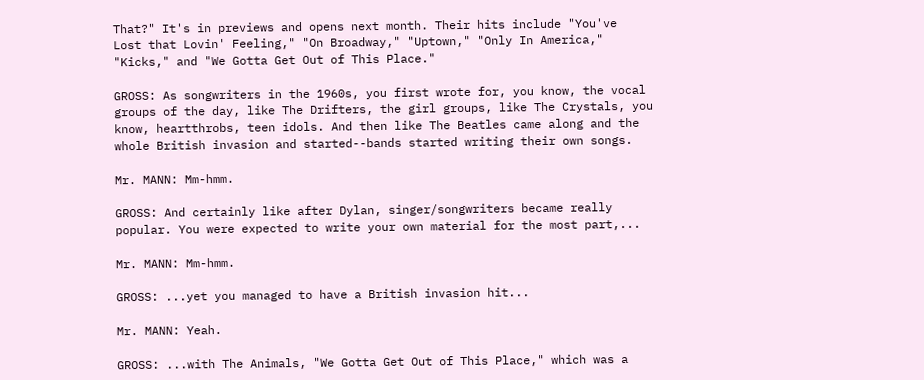That?" It's in previews and opens next month. Their hits include "You've
Lost that Lovin' Feeling," "On Broadway," "Uptown," "Only In America,"
"Kicks," and "We Gotta Get Out of This Place."

GROSS: As songwriters in the 1960s, you first wrote for, you know, the vocal
groups of the day, like The Drifters, the girl groups, like The Crystals, you
know, heartthrobs, teen idols. And then like The Beatles came along and the
whole British invasion and started--bands started writing their own songs.

Mr. MANN: Mm-hmm.

GROSS: And certainly like after Dylan, singer/songwriters became really
popular. You were expected to write your own material for the most part,...

Mr. MANN: Mm-hmm.

GROSS: ...yet you managed to have a British invasion hit...

Mr. MANN: Yeah.

GROSS: ...with The Animals, "We Gotta Get Out of This Place," which was a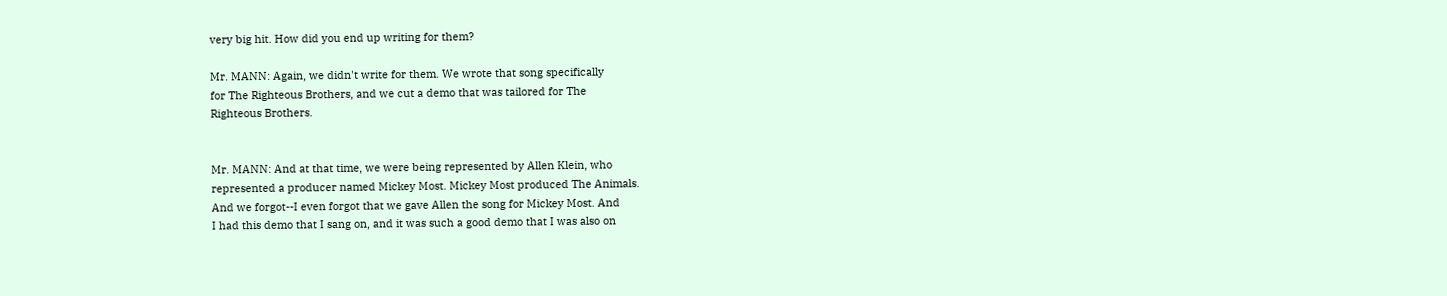very big hit. How did you end up writing for them?

Mr. MANN: Again, we didn't write for them. We wrote that song specifically
for The Righteous Brothers, and we cut a demo that was tailored for The
Righteous Brothers.


Mr. MANN: And at that time, we were being represented by Allen Klein, who
represented a producer named Mickey Most. Mickey Most produced The Animals.
And we forgot--I even forgot that we gave Allen the song for Mickey Most. And
I had this demo that I sang on, and it was such a good demo that I was also on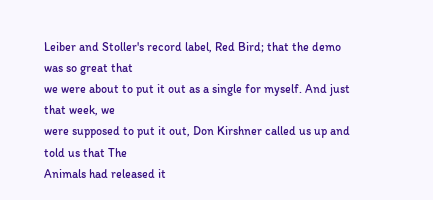Leiber and Stoller's record label, Red Bird; that the demo was so great that
we were about to put it out as a single for myself. And just that week, we
were supposed to put it out, Don Kirshner called us up and told us that The
Animals had released it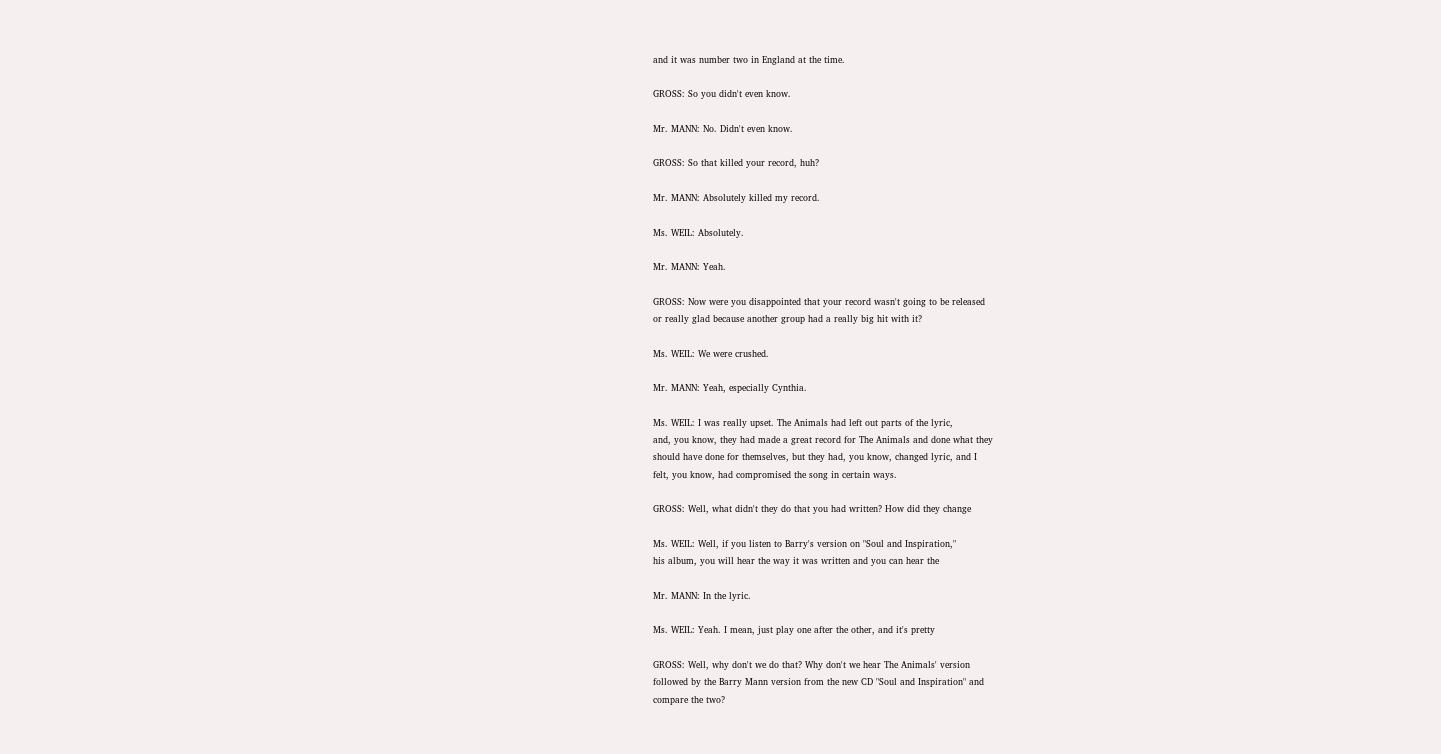and it was number two in England at the time.

GROSS: So you didn't even know.

Mr. MANN: No. Didn't even know.

GROSS: So that killed your record, huh?

Mr. MANN: Absolutely killed my record.

Ms. WEIL: Absolutely.

Mr. MANN: Yeah.

GROSS: Now were you disappointed that your record wasn't going to be released
or really glad because another group had a really big hit with it?

Ms. WEIL: We were crushed.

Mr. MANN: Yeah, especially Cynthia.

Ms. WEIL: I was really upset. The Animals had left out parts of the lyric,
and, you know, they had made a great record for The Animals and done what they
should have done for themselves, but they had, you know, changed lyric, and I
felt, you know, had compromised the song in certain ways.

GROSS: Well, what didn't they do that you had written? How did they change

Ms. WEIL: Well, if you listen to Barry's version on "Soul and Inspiration,"
his album, you will hear the way it was written and you can hear the

Mr. MANN: In the lyric.

Ms. WEIL: Yeah. I mean, just play one after the other, and it's pretty

GROSS: Well, why don't we do that? Why don't we hear The Animals' version
followed by the Barry Mann version from the new CD "Soul and Inspiration" and
compare the two?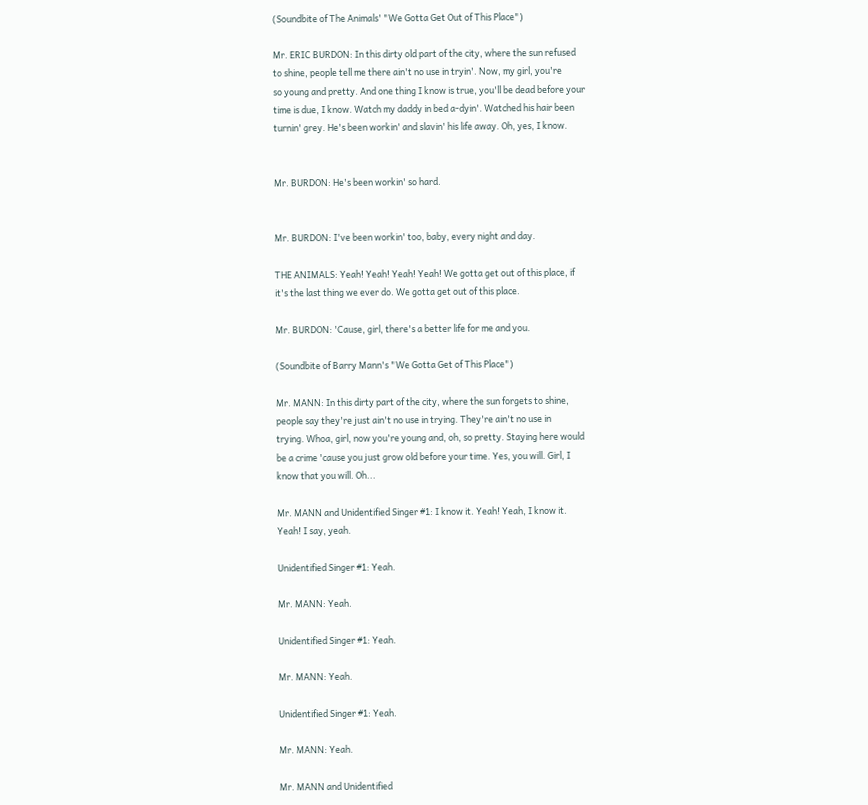(Soundbite of The Animals' "We Gotta Get Out of This Place")

Mr. ERIC BURDON: In this dirty old part of the city, where the sun refused
to shine, people tell me there ain't no use in tryin'. Now, my girl, you're
so young and pretty. And one thing I know is true, you'll be dead before your
time is due, I know. Watch my daddy in bed a-dyin'. Watched his hair been
turnin' grey. He's been workin' and slavin' his life away. Oh, yes, I know.


Mr. BURDON: He's been workin' so hard.


Mr. BURDON: I've been workin' too, baby, every night and day.

THE ANIMALS: Yeah! Yeah! Yeah! Yeah! We gotta get out of this place, if
it's the last thing we ever do. We gotta get out of this place.

Mr. BURDON: 'Cause, girl, there's a better life for me and you.

(Soundbite of Barry Mann's "We Gotta Get of This Place")

Mr. MANN: In this dirty part of the city, where the sun forgets to shine,
people say they're just ain't no use in trying. They're ain't no use in
trying. Whoa, girl, now you're young and, oh, so pretty. Staying here would
be a crime 'cause you just grow old before your time. Yes, you will. Girl, I
know that you will. Oh...

Mr. MANN and Unidentified Singer #1: I know it. Yeah! Yeah, I know it.
Yeah! I say, yeah.

Unidentified Singer #1: Yeah.

Mr. MANN: Yeah.

Unidentified Singer #1: Yeah.

Mr. MANN: Yeah.

Unidentified Singer #1: Yeah.

Mr. MANN: Yeah.

Mr. MANN and Unidentified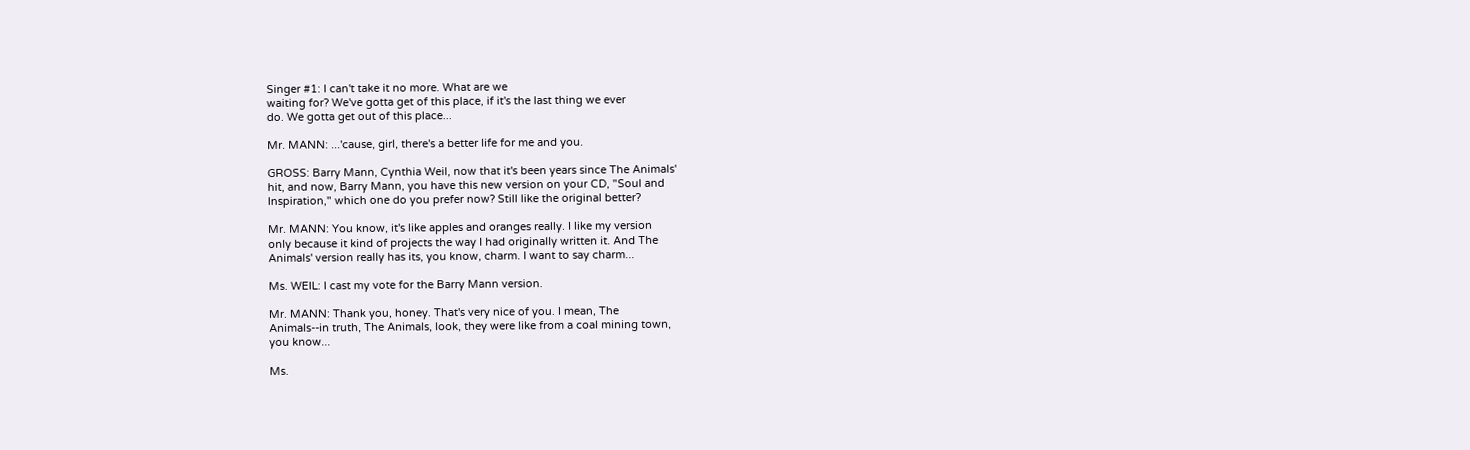Singer #1: I can't take it no more. What are we
waiting for? We've gotta get of this place, if it's the last thing we ever
do. We gotta get out of this place...

Mr. MANN: ...'cause, girl, there's a better life for me and you.

GROSS: Barry Mann, Cynthia Weil, now that it's been years since The Animals'
hit, and now, Barry Mann, you have this new version on your CD, "Soul and
Inspiration," which one do you prefer now? Still like the original better?

Mr. MANN: You know, it's like apples and oranges really. I like my version
only because it kind of projects the way I had originally written it. And The
Animals' version really has its, you know, charm. I want to say charm...

Ms. WEIL: I cast my vote for the Barry Mann version.

Mr. MANN: Thank you, honey. That's very nice of you. I mean, The
Animals--in truth, The Animals, look, they were like from a coal mining town,
you know...

Ms.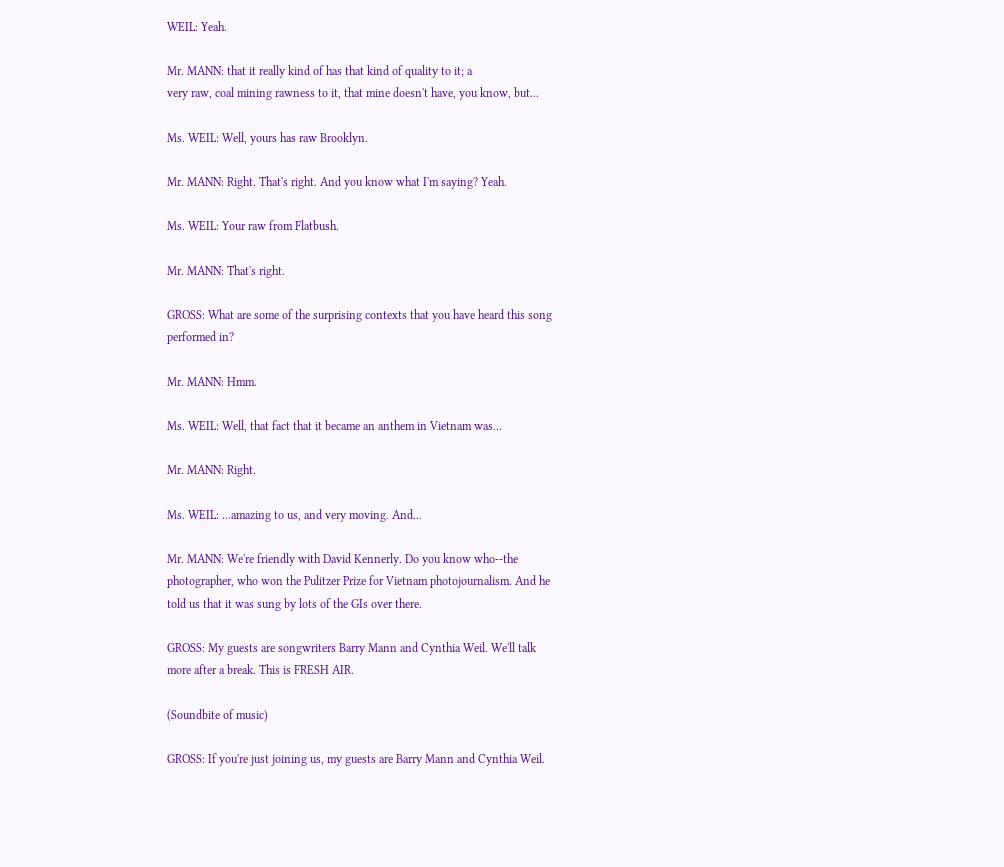WEIL: Yeah.

Mr. MANN: that it really kind of has that kind of quality to it; a
very raw, coal mining rawness to it, that mine doesn't have, you know, but...

Ms. WEIL: Well, yours has raw Brooklyn.

Mr. MANN: Right. That's right. And you know what I'm saying? Yeah.

Ms. WEIL: Your raw from Flatbush.

Mr. MANN: That's right.

GROSS: What are some of the surprising contexts that you have heard this song
performed in?

Mr. MANN: Hmm.

Ms. WEIL: Well, that fact that it became an anthem in Vietnam was...

Mr. MANN: Right.

Ms. WEIL: ...amazing to us, and very moving. And...

Mr. MANN: We're friendly with David Kennerly. Do you know who--the
photographer, who won the Pulitzer Prize for Vietnam photojournalism. And he
told us that it was sung by lots of the GIs over there.

GROSS: My guests are songwriters Barry Mann and Cynthia Weil. We'll talk
more after a break. This is FRESH AIR.

(Soundbite of music)

GROSS: If you're just joining us, my guests are Barry Mann and Cynthia Weil.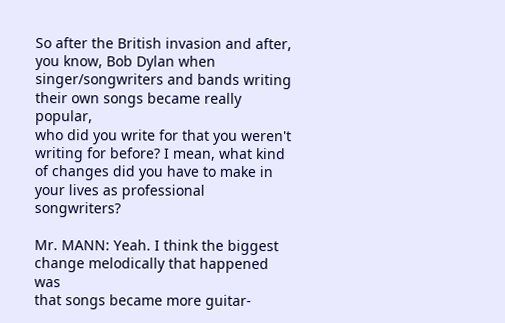So after the British invasion and after, you know, Bob Dylan when
singer/songwriters and bands writing their own songs became really popular,
who did you write for that you weren't writing for before? I mean, what kind
of changes did you have to make in your lives as professional songwriters?

Mr. MANN: Yeah. I think the biggest change melodically that happened was
that songs became more guitar-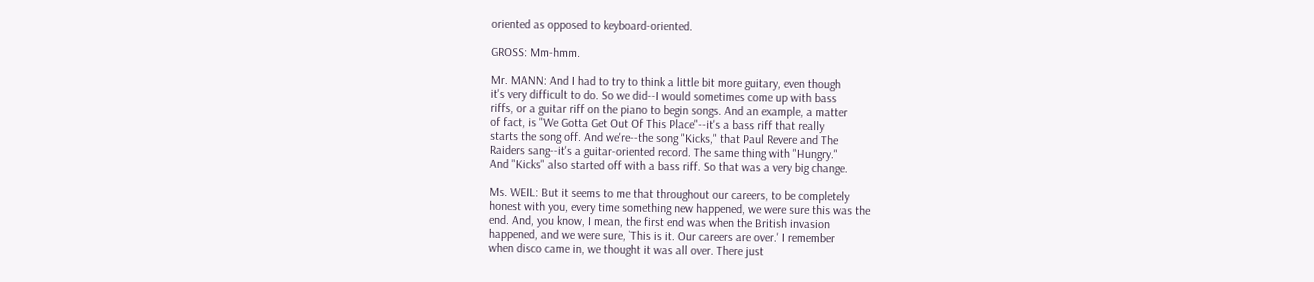oriented as opposed to keyboard-oriented.

GROSS: Mm-hmm.

Mr. MANN: And I had to try to think a little bit more guitary, even though
it's very difficult to do. So we did--I would sometimes come up with bass
riffs, or a guitar riff on the piano to begin songs. And an example, a matter
of fact, is "We Gotta Get Out Of This Place"--it's a bass riff that really
starts the song off. And we're--the song "Kicks," that Paul Revere and The
Raiders sang--it's a guitar-oriented record. The same thing with "Hungry."
And "Kicks" also started off with a bass riff. So that was a very big change.

Ms. WEIL: But it seems to me that throughout our careers, to be completely
honest with you, every time something new happened, we were sure this was the
end. And, you know, I mean, the first end was when the British invasion
happened, and we were sure, `This is it. Our careers are over.' I remember
when disco came in, we thought it was all over. There just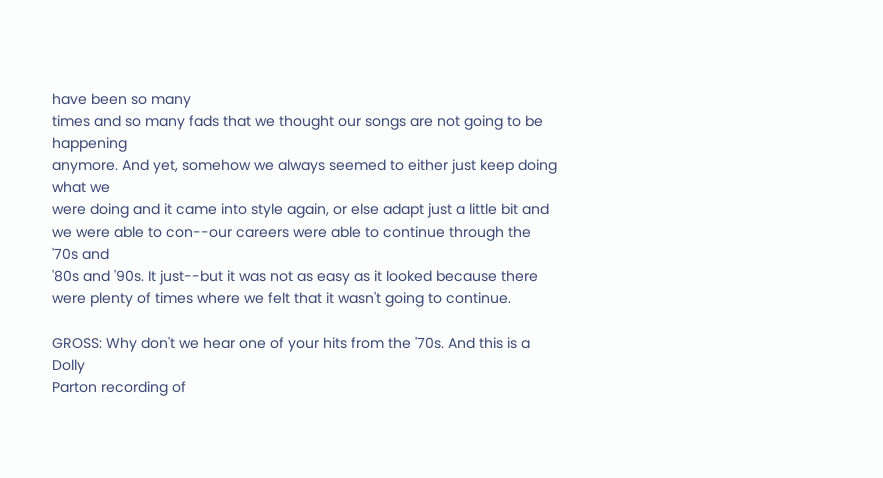have been so many
times and so many fads that we thought our songs are not going to be happening
anymore. And yet, somehow we always seemed to either just keep doing what we
were doing and it came into style again, or else adapt just a little bit and
we were able to con--our careers were able to continue through the '70s and
'80s and '90s. It just--but it was not as easy as it looked because there
were plenty of times where we felt that it wasn't going to continue.

GROSS: Why don't we hear one of your hits from the '70s. And this is a Dolly
Parton recording of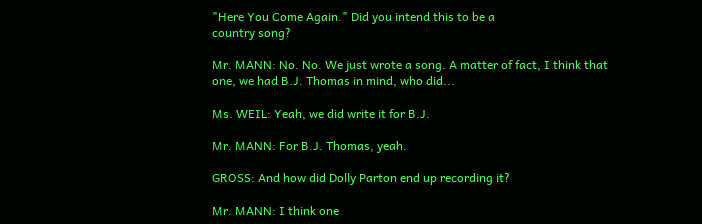"Here You Come Again." Did you intend this to be a
country song?

Mr. MANN: No. No. We just wrote a song. A matter of fact, I think that
one, we had B.J. Thomas in mind, who did...

Ms. WEIL: Yeah, we did write it for B.J.

Mr. MANN: For B.J. Thomas, yeah.

GROSS: And how did Dolly Parton end up recording it?

Mr. MANN: I think one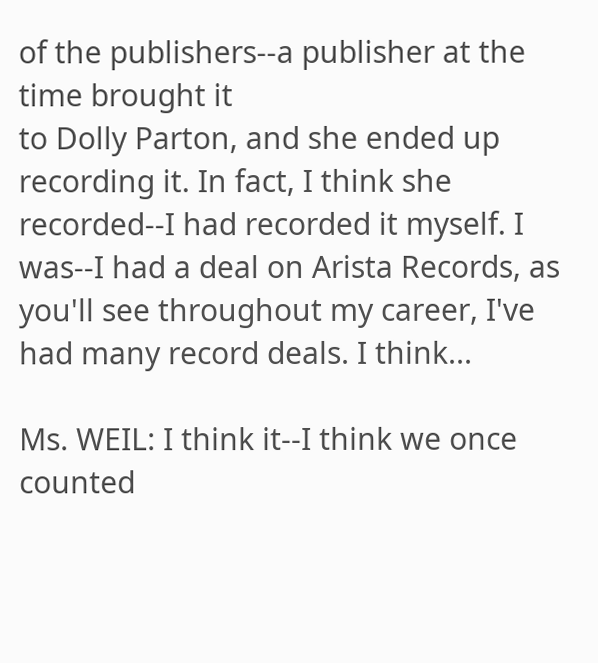of the publishers--a publisher at the time brought it
to Dolly Parton, and she ended up recording it. In fact, I think she
recorded--I had recorded it myself. I was--I had a deal on Arista Records, as
you'll see throughout my career, I've had many record deals. I think...

Ms. WEIL: I think it--I think we once counted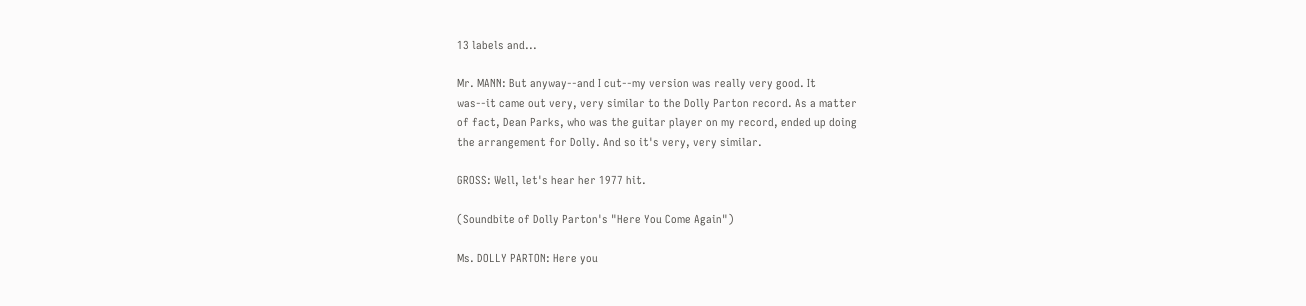13 labels and...

Mr. MANN: But anyway--and I cut--my version was really very good. It
was--it came out very, very similar to the Dolly Parton record. As a matter
of fact, Dean Parks, who was the guitar player on my record, ended up doing
the arrangement for Dolly. And so it's very, very similar.

GROSS: Well, let's hear her 1977 hit.

(Soundbite of Dolly Parton's "Here You Come Again")

Ms. DOLLY PARTON: Here you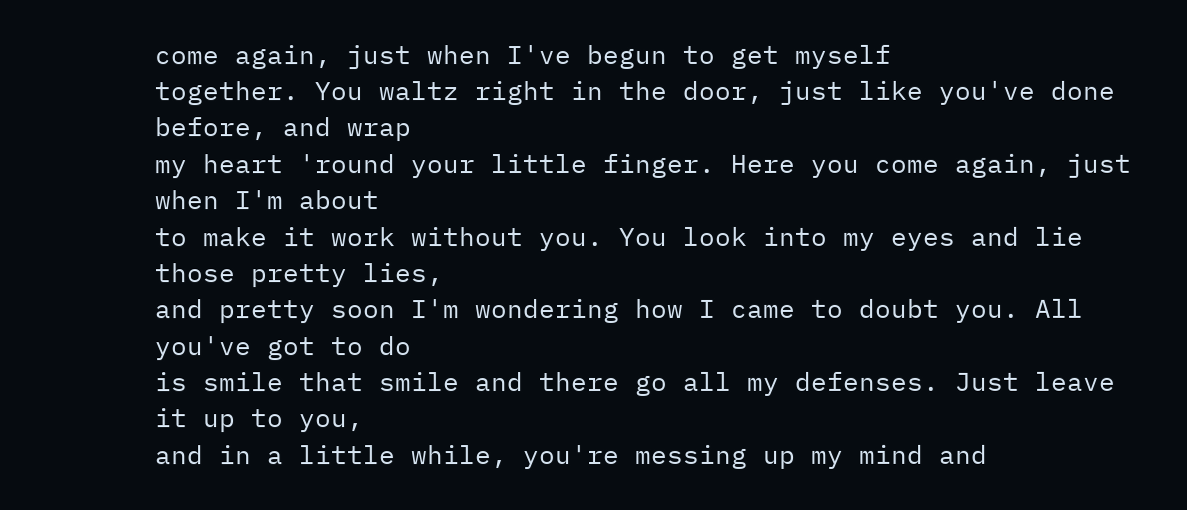come again, just when I've begun to get myself
together. You waltz right in the door, just like you've done before, and wrap
my heart 'round your little finger. Here you come again, just when I'm about
to make it work without you. You look into my eyes and lie those pretty lies,
and pretty soon I'm wondering how I came to doubt you. All you've got to do
is smile that smile and there go all my defenses. Just leave it up to you,
and in a little while, you're messing up my mind and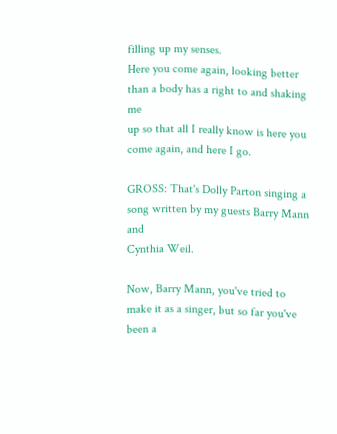filling up my senses.
Here you come again, looking better than a body has a right to and shaking me
up so that all I really know is here you come again, and here I go.

GROSS: That's Dolly Parton singing a song written by my guests Barry Mann and
Cynthia Weil.

Now, Barry Mann, you've tried to make it as a singer, but so far you've been a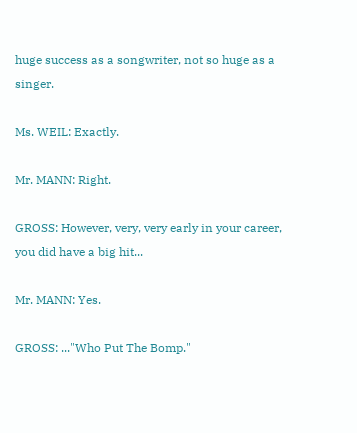huge success as a songwriter, not so huge as a singer.

Ms. WEIL: Exactly.

Mr. MANN: Right.

GROSS: However, very, very early in your career, you did have a big hit...

Mr. MANN: Yes.

GROSS: ..."Who Put The Bomp."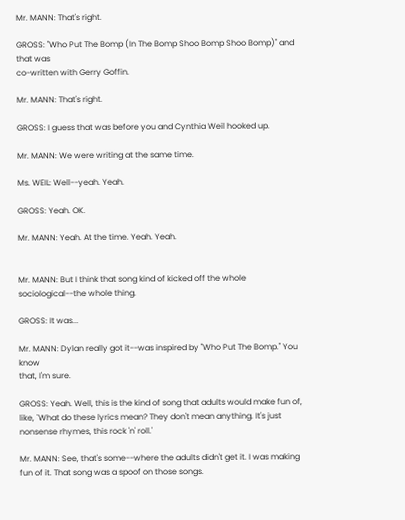Mr. MANN: That's right.

GROSS: "Who Put The Bomp (In The Bomp Shoo Bomp Shoo Bomp)" and that was
co-written with Gerry Goffin.

Mr. MANN: That's right.

GROSS: I guess that was before you and Cynthia Weil hooked up.

Mr. MANN: We were writing at the same time.

Ms. WEIL: Well--yeah. Yeah.

GROSS: Yeah. OK.

Mr. MANN: Yeah. At the time. Yeah. Yeah.


Mr. MANN: But I think that song kind of kicked off the whole
sociological--the whole thing.

GROSS: It was...

Mr. MANN: Dylan really got it--was inspired by "Who Put The Bomp." You know
that, I'm sure.

GROSS: Yeah. Well, this is the kind of song that adults would make fun of,
like, `What do these lyrics mean? They don't mean anything. It's just
nonsense rhymes, this rock 'n' roll.'

Mr. MANN: See, that's some--where the adults didn't get it. I was making
fun of it. That song was a spoof on those songs.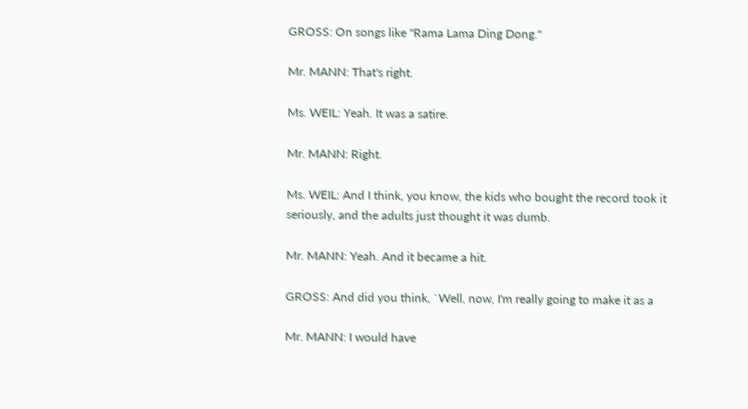GROSS: On songs like "Rama Lama Ding Dong."

Mr. MANN: That's right.

Ms. WEIL: Yeah. It was a satire.

Mr. MANN: Right.

Ms. WEIL: And I think, you know, the kids who bought the record took it
seriously, and the adults just thought it was dumb.

Mr. MANN: Yeah. And it became a hit.

GROSS: And did you think, `Well, now, I'm really going to make it as a

Mr. MANN: I would have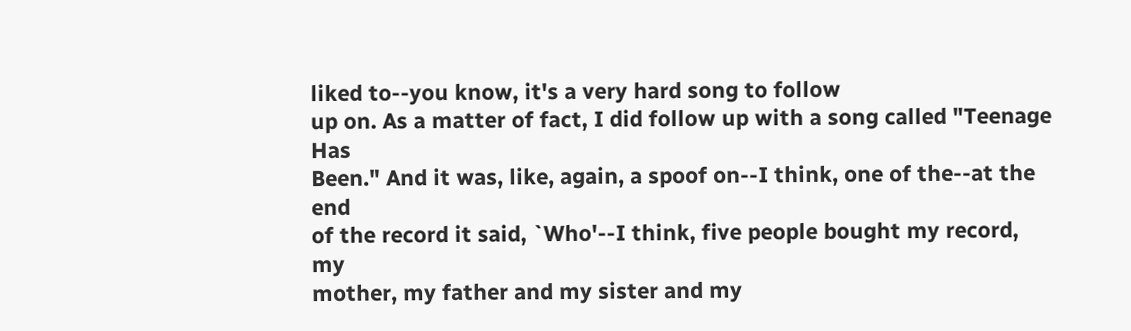liked to--you know, it's a very hard song to follow
up on. As a matter of fact, I did follow up with a song called "Teenage Has
Been." And it was, like, again, a spoof on--I think, one of the--at the end
of the record it said, `Who'--I think, five people bought my record, my
mother, my father and my sister and my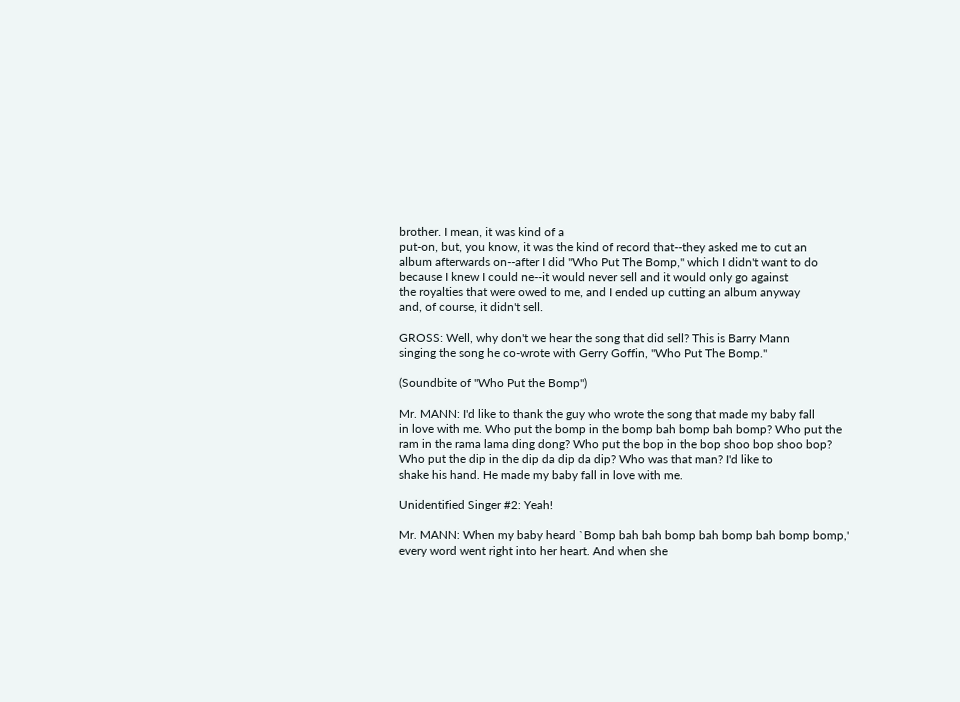brother. I mean, it was kind of a
put-on, but, you know, it was the kind of record that--they asked me to cut an
album afterwards on--after I did "Who Put The Bomp," which I didn't want to do
because I knew I could ne--it would never sell and it would only go against
the royalties that were owed to me, and I ended up cutting an album anyway
and, of course, it didn't sell.

GROSS: Well, why don't we hear the song that did sell? This is Barry Mann
singing the song he co-wrote with Gerry Goffin, "Who Put The Bomp."

(Soundbite of "Who Put the Bomp")

Mr. MANN: I'd like to thank the guy who wrote the song that made my baby fall
in love with me. Who put the bomp in the bomp bah bomp bah bomp? Who put the
ram in the rama lama ding dong? Who put the bop in the bop shoo bop shoo bop?
Who put the dip in the dip da dip da dip? Who was that man? I'd like to
shake his hand. He made my baby fall in love with me.

Unidentified Singer #2: Yeah!

Mr. MANN: When my baby heard `Bomp bah bah bomp bah bomp bah bomp bomp,'
every word went right into her heart. And when she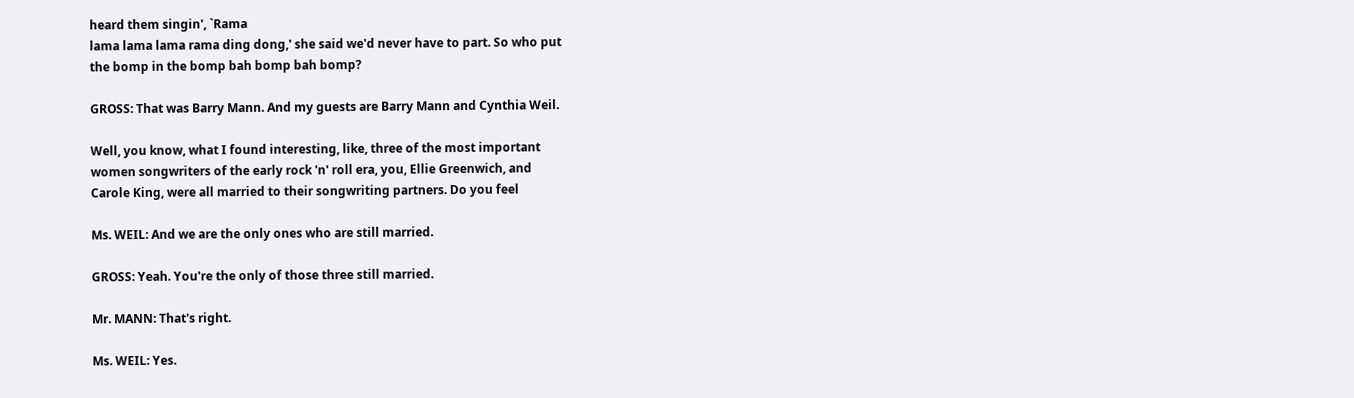heard them singin', `Rama
lama lama lama rama ding dong,' she said we'd never have to part. So who put
the bomp in the bomp bah bomp bah bomp?

GROSS: That was Barry Mann. And my guests are Barry Mann and Cynthia Weil.

Well, you know, what I found interesting, like, three of the most important
women songwriters of the early rock 'n' roll era, you, Ellie Greenwich, and
Carole King, were all married to their songwriting partners. Do you feel

Ms. WEIL: And we are the only ones who are still married.

GROSS: Yeah. You're the only of those three still married.

Mr. MANN: That's right.

Ms. WEIL: Yes.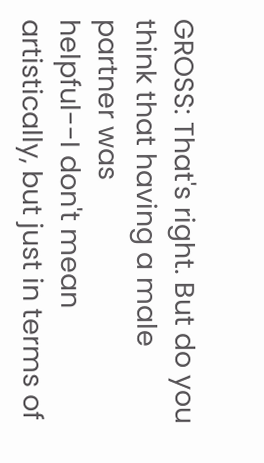GROSS: That's right. But do you think that having a male partner was
helpful--I don't mean artistically, but just in terms of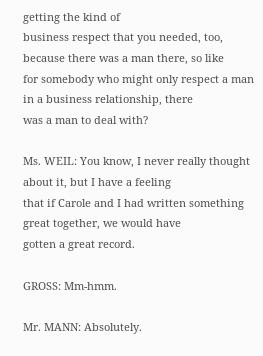getting the kind of
business respect that you needed, too, because there was a man there, so like
for somebody who might only respect a man in a business relationship, there
was a man to deal with?

Ms. WEIL: You know, I never really thought about it, but I have a feeling
that if Carole and I had written something great together, we would have
gotten a great record.

GROSS: Mm-hmm.

Mr. MANN: Absolutely.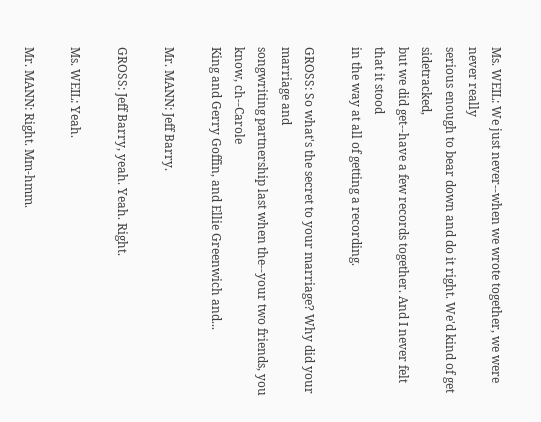Ms. WEIL: We just never--when we wrote together, we were never really
serious enough to bear down and do it right. We'd kind of get sidetracked,
but we did get--have a few records together. And I never felt that it stood
in the way at all of getting a recording.

GROSS: So what's the secret to your marriage? Why did your marriage and
songwriting partnership last when the--your two friends, you know, ch--Carole
King and Gerry Goffin, and Ellie Greenwich and...

Mr. MANN: Jeff Barry.

GROSS: Jeff Barry, yeah. Yeah. Right.

Ms. WEIL: Yeah.

Mr. MANN: Right. Mm-hmm.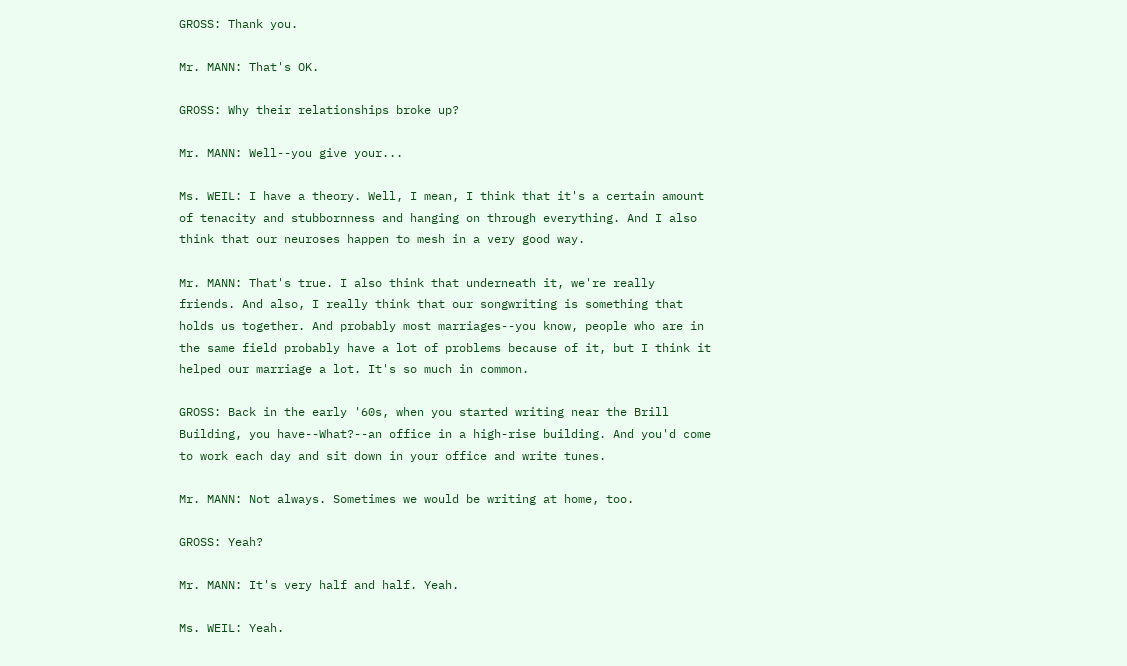GROSS: Thank you.

Mr. MANN: That's OK.

GROSS: Why their relationships broke up?

Mr. MANN: Well--you give your...

Ms. WEIL: I have a theory. Well, I mean, I think that it's a certain amount
of tenacity and stubbornness and hanging on through everything. And I also
think that our neuroses happen to mesh in a very good way.

Mr. MANN: That's true. I also think that underneath it, we're really
friends. And also, I really think that our songwriting is something that
holds us together. And probably most marriages--you know, people who are in
the same field probably have a lot of problems because of it, but I think it
helped our marriage a lot. It's so much in common.

GROSS: Back in the early '60s, when you started writing near the Brill
Building, you have--What?--an office in a high-rise building. And you'd come
to work each day and sit down in your office and write tunes.

Mr. MANN: Not always. Sometimes we would be writing at home, too.

GROSS: Yeah?

Mr. MANN: It's very half and half. Yeah.

Ms. WEIL: Yeah.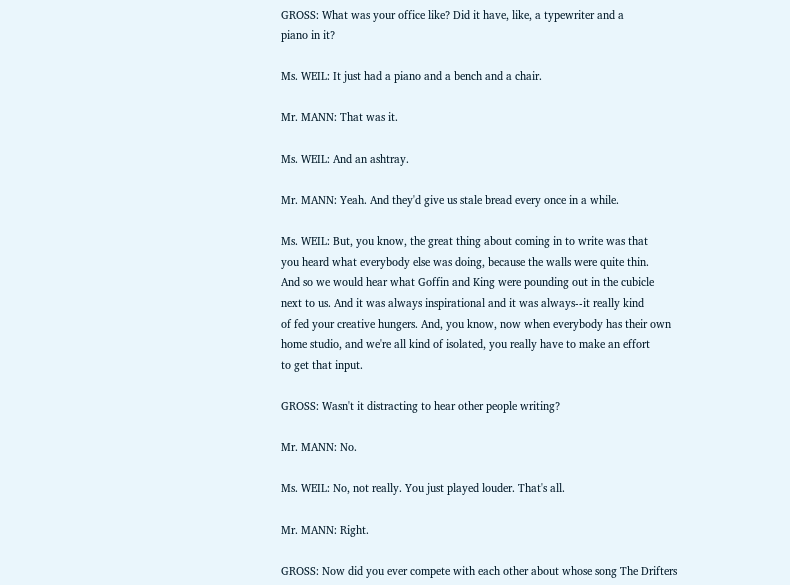GROSS: What was your office like? Did it have, like, a typewriter and a
piano in it?

Ms. WEIL: It just had a piano and a bench and a chair.

Mr. MANN: That was it.

Ms. WEIL: And an ashtray.

Mr. MANN: Yeah. And they'd give us stale bread every once in a while.

Ms. WEIL: But, you know, the great thing about coming in to write was that
you heard what everybody else was doing, because the walls were quite thin.
And so we would hear what Goffin and King were pounding out in the cubicle
next to us. And it was always inspirational and it was always--it really kind
of fed your creative hungers. And, you know, now when everybody has their own
home studio, and we're all kind of isolated, you really have to make an effort
to get that input.

GROSS: Wasn't it distracting to hear other people writing?

Mr. MANN: No.

Ms. WEIL: No, not really. You just played louder. That's all.

Mr. MANN: Right.

GROSS: Now did you ever compete with each other about whose song The Drifters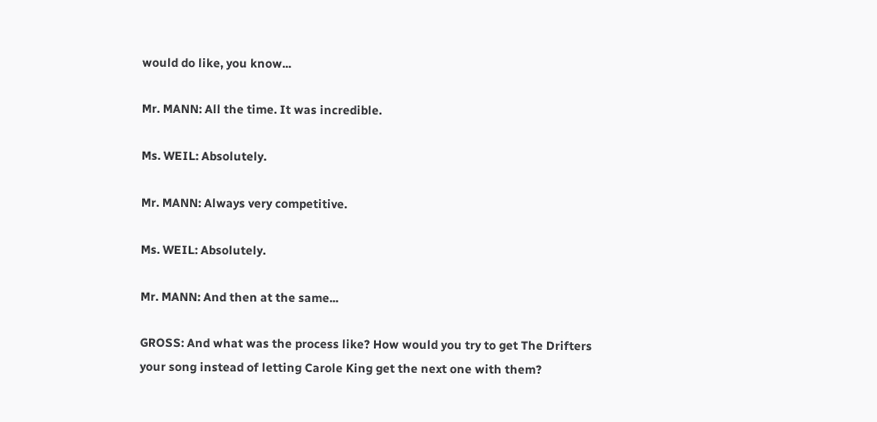would do like, you know...

Mr. MANN: All the time. It was incredible.

Ms. WEIL: Absolutely.

Mr. MANN: Always very competitive.

Ms. WEIL: Absolutely.

Mr. MANN: And then at the same...

GROSS: And what was the process like? How would you try to get The Drifters
your song instead of letting Carole King get the next one with them?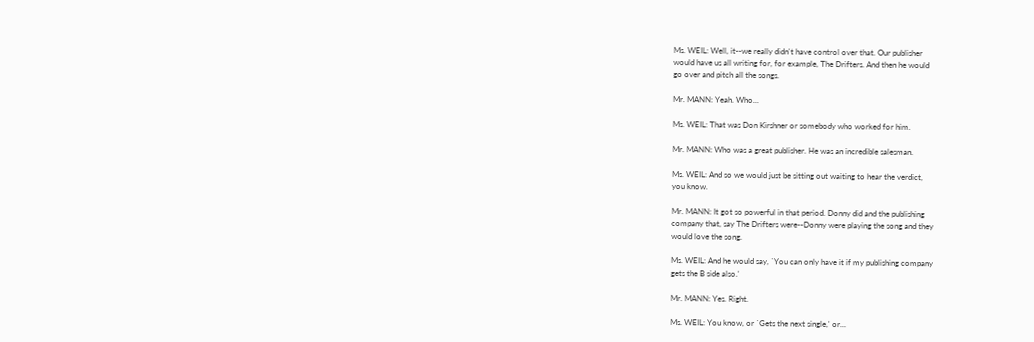Ms. WEIL: Well, it--we really didn't have control over that. Our publisher
would have us all writing for, for example, The Drifters. And then he would
go over and pitch all the songs.

Mr. MANN: Yeah. Who...

Ms. WEIL: That was Don Kirshner or somebody who worked for him.

Mr. MANN: Who was a great publisher. He was an incredible salesman.

Ms. WEIL: And so we would just be sitting out waiting to hear the verdict,
you know.

Mr. MANN: It got so powerful in that period. Donny did and the publishing
company that, say The Drifters were--Donny were playing the song and they
would love the song.

Ms. WEIL: And he would say, `You can only have it if my publishing company
gets the B side also.'

Mr. MANN: Yes. Right.

Ms. WEIL: You know, or `Gets the next single,' or...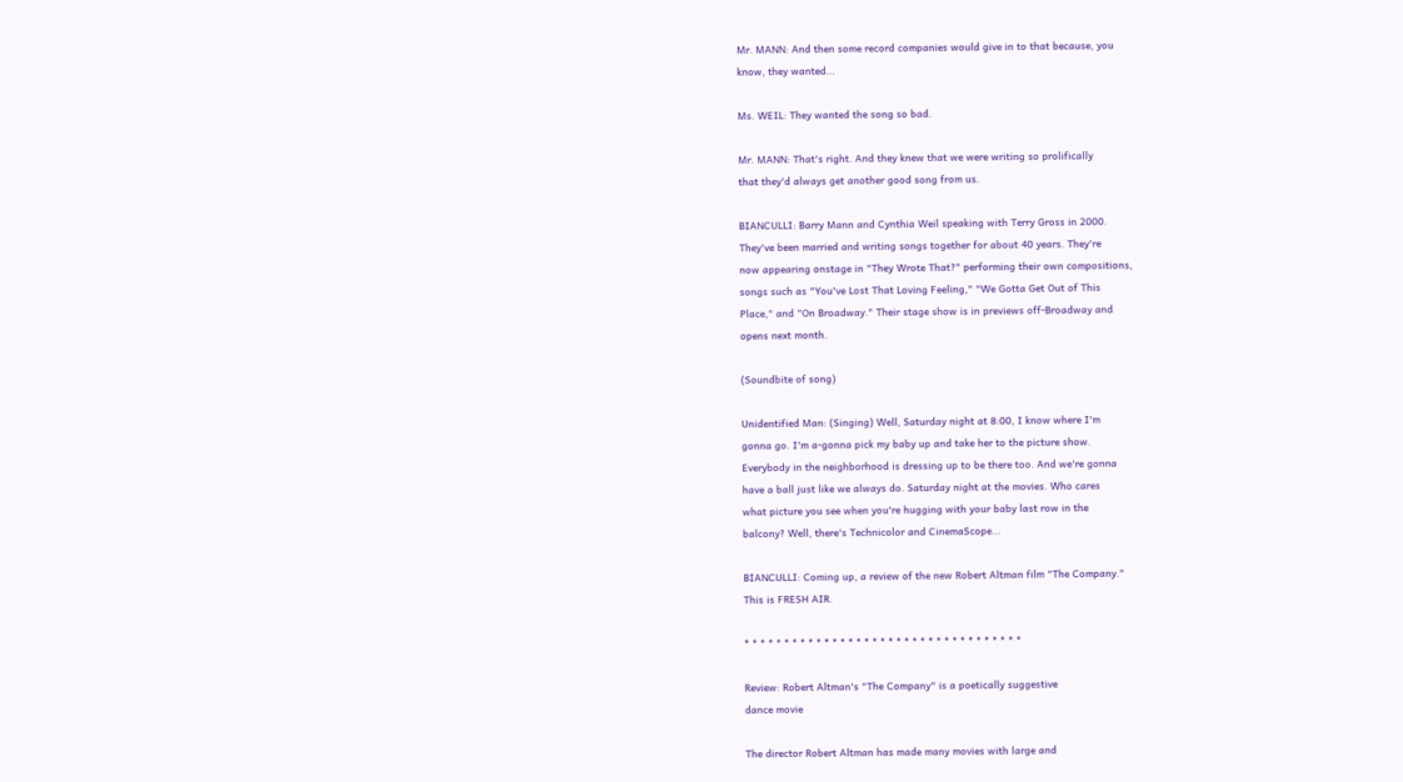Mr. MANN: And then some record companies would give in to that because, you
know, they wanted...

Ms. WEIL: They wanted the song so bad.

Mr. MANN: That's right. And they knew that we were writing so prolifically
that they'd always get another good song from us.

BIANCULLI: Barry Mann and Cynthia Weil speaking with Terry Gross in 2000.
They've been married and writing songs together for about 40 years. They're
now appearing onstage in "They Wrote That?" performing their own compositions,
songs such as "You've Lost That Loving Feeling," "We Gotta Get Out of This
Place," and "On Broadway." Their stage show is in previews off-Broadway and
opens next month.

(Soundbite of song)

Unidentified Man: (Singing) Well, Saturday night at 8:00, I know where I'm
gonna go. I'm a-gonna pick my baby up and take her to the picture show.
Everybody in the neighborhood is dressing up to be there too. And we're gonna
have a ball just like we always do. Saturday night at the movies. Who cares
what picture you see when you're hugging with your baby last row in the
balcony? Well, there's Technicolor and CinemaScope...

BIANCULLI: Coming up, a review of the new Robert Altman film "The Company."
This is FRESH AIR.

* * * * * * * * * * * * * * * * * * * * * * * * * * * * * * * * * * *

Review: Robert Altman's "The Company" is a poetically suggestive
dance movie

The director Robert Altman has made many movies with large and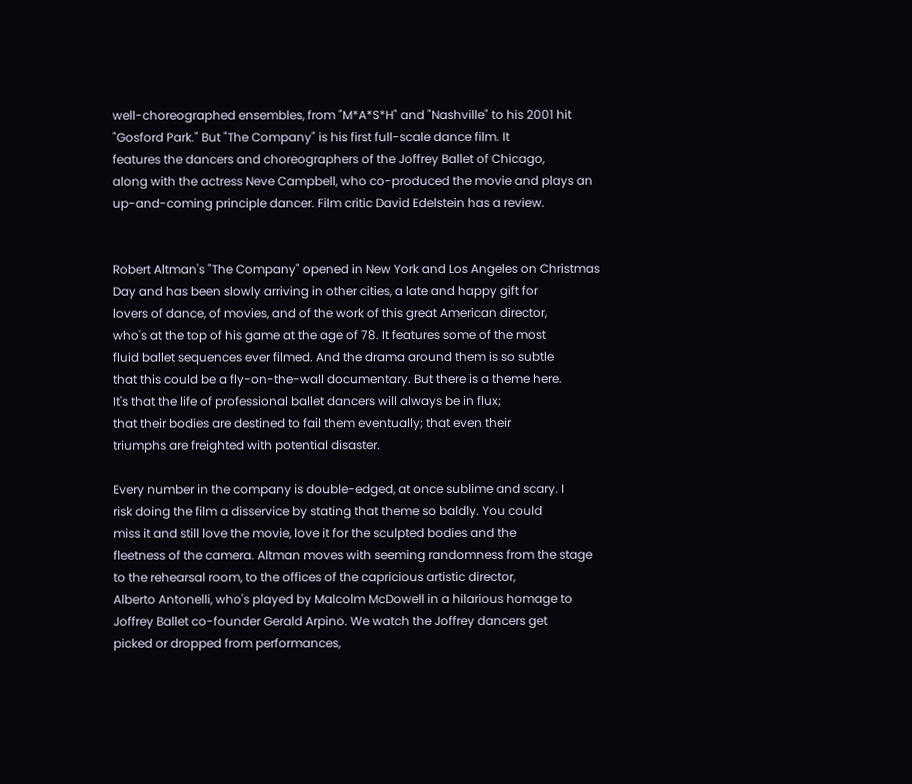well-choreographed ensembles, from "M*A*S*H" and "Nashville" to his 2001 hit
"Gosford Park." But "The Company" is his first full-scale dance film. It
features the dancers and choreographers of the Joffrey Ballet of Chicago,
along with the actress Neve Campbell, who co-produced the movie and plays an
up-and-coming principle dancer. Film critic David Edelstein has a review.


Robert Altman's "The Company" opened in New York and Los Angeles on Christmas
Day and has been slowly arriving in other cities, a late and happy gift for
lovers of dance, of movies, and of the work of this great American director,
who's at the top of his game at the age of 78. It features some of the most
fluid ballet sequences ever filmed. And the drama around them is so subtle
that this could be a fly-on-the-wall documentary. But there is a theme here.
It's that the life of professional ballet dancers will always be in flux;
that their bodies are destined to fail them eventually; that even their
triumphs are freighted with potential disaster.

Every number in the company is double-edged, at once sublime and scary. I
risk doing the film a disservice by stating that theme so baldly. You could
miss it and still love the movie, love it for the sculpted bodies and the
fleetness of the camera. Altman moves with seeming randomness from the stage
to the rehearsal room, to the offices of the capricious artistic director,
Alberto Antonelli, who's played by Malcolm McDowell in a hilarious homage to
Joffrey Ballet co-founder Gerald Arpino. We watch the Joffrey dancers get
picked or dropped from performances,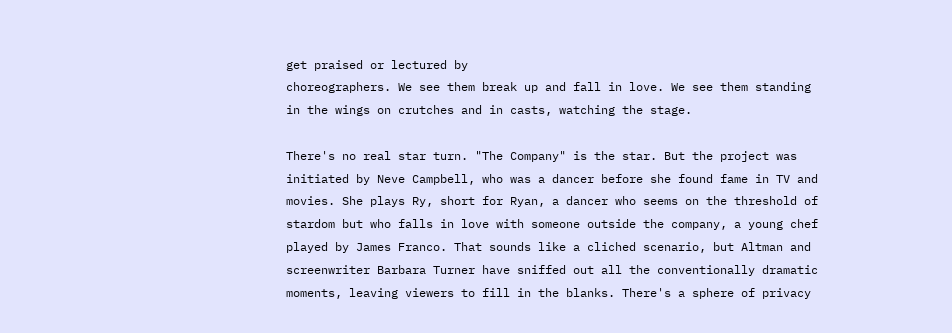get praised or lectured by
choreographers. We see them break up and fall in love. We see them standing
in the wings on crutches and in casts, watching the stage.

There's no real star turn. "The Company" is the star. But the project was
initiated by Neve Campbell, who was a dancer before she found fame in TV and
movies. She plays Ry, short for Ryan, a dancer who seems on the threshold of
stardom but who falls in love with someone outside the company, a young chef
played by James Franco. That sounds like a cliched scenario, but Altman and
screenwriter Barbara Turner have sniffed out all the conventionally dramatic
moments, leaving viewers to fill in the blanks. There's a sphere of privacy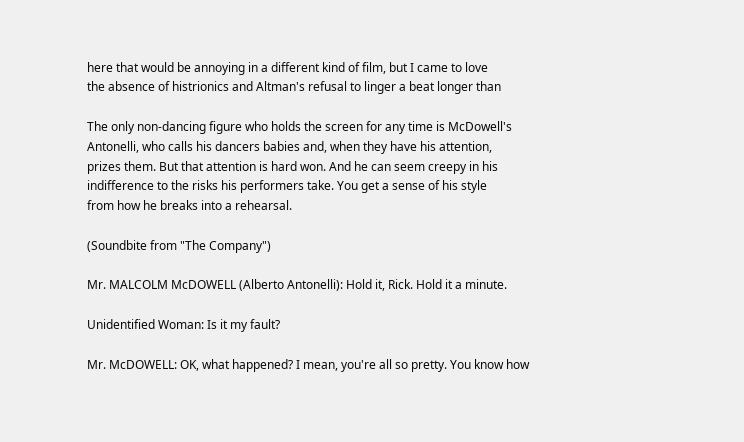here that would be annoying in a different kind of film, but I came to love
the absence of histrionics and Altman's refusal to linger a beat longer than

The only non-dancing figure who holds the screen for any time is McDowell's
Antonelli, who calls his dancers babies and, when they have his attention,
prizes them. But that attention is hard won. And he can seem creepy in his
indifference to the risks his performers take. You get a sense of his style
from how he breaks into a rehearsal.

(Soundbite from "The Company")

Mr. MALCOLM McDOWELL (Alberto Antonelli): Hold it, Rick. Hold it a minute.

Unidentified Woman: Is it my fault?

Mr. McDOWELL: OK, what happened? I mean, you're all so pretty. You know how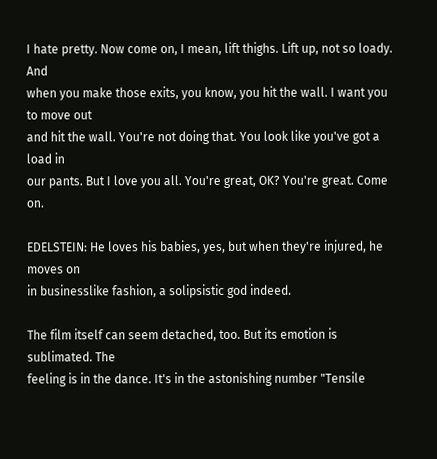I hate pretty. Now come on, I mean, lift thighs. Lift up, not so loady. And
when you make those exits, you know, you hit the wall. I want you to move out
and hit the wall. You're not doing that. You look like you've got a load in
our pants. But I love you all. You're great, OK? You're great. Come on.

EDELSTEIN: He loves his babies, yes, but when they're injured, he moves on
in businesslike fashion, a solipsistic god indeed.

The film itself can seem detached, too. But its emotion is sublimated. The
feeling is in the dance. It's in the astonishing number "Tensile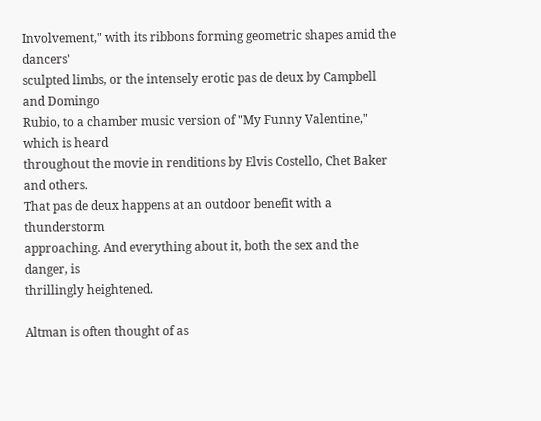Involvement," with its ribbons forming geometric shapes amid the dancers'
sculpted limbs, or the intensely erotic pas de deux by Campbell and Domingo
Rubio, to a chamber music version of "My Funny Valentine," which is heard
throughout the movie in renditions by Elvis Costello, Chet Baker and others.
That pas de deux happens at an outdoor benefit with a thunderstorm
approaching. And everything about it, both the sex and the danger, is
thrillingly heightened.

Altman is often thought of as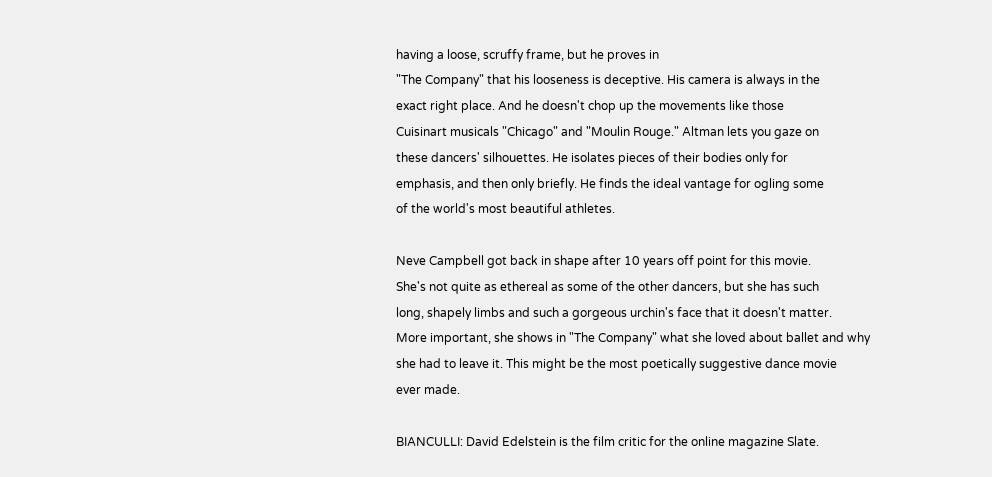having a loose, scruffy frame, but he proves in
"The Company" that his looseness is deceptive. His camera is always in the
exact right place. And he doesn't chop up the movements like those
Cuisinart musicals "Chicago" and "Moulin Rouge." Altman lets you gaze on
these dancers' silhouettes. He isolates pieces of their bodies only for
emphasis, and then only briefly. He finds the ideal vantage for ogling some
of the world's most beautiful athletes.

Neve Campbell got back in shape after 10 years off point for this movie.
She's not quite as ethereal as some of the other dancers, but she has such
long, shapely limbs and such a gorgeous urchin's face that it doesn't matter.
More important, she shows in "The Company" what she loved about ballet and why
she had to leave it. This might be the most poetically suggestive dance movie
ever made.

BIANCULLI: David Edelstein is the film critic for the online magazine Slate.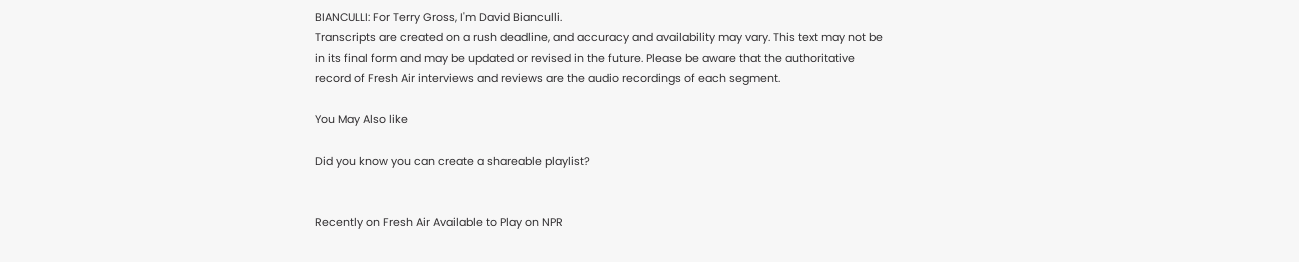BIANCULLI: For Terry Gross, I'm David Bianculli.
Transcripts are created on a rush deadline, and accuracy and availability may vary. This text may not be in its final form and may be updated or revised in the future. Please be aware that the authoritative record of Fresh Air interviews and reviews are the audio recordings of each segment.

You May Also like

Did you know you can create a shareable playlist?


Recently on Fresh Air Available to Play on NPR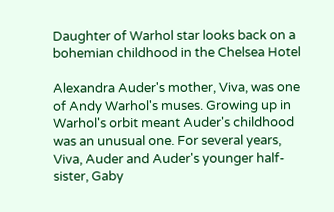Daughter of Warhol star looks back on a bohemian childhood in the Chelsea Hotel

Alexandra Auder's mother, Viva, was one of Andy Warhol's muses. Growing up in Warhol's orbit meant Auder's childhood was an unusual one. For several years, Viva, Auder and Auder's younger half-sister, Gaby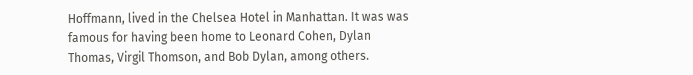Hoffmann, lived in the Chelsea Hotel in Manhattan. It was was famous for having been home to Leonard Cohen, Dylan Thomas, Virgil Thomson, and Bob Dylan, among others.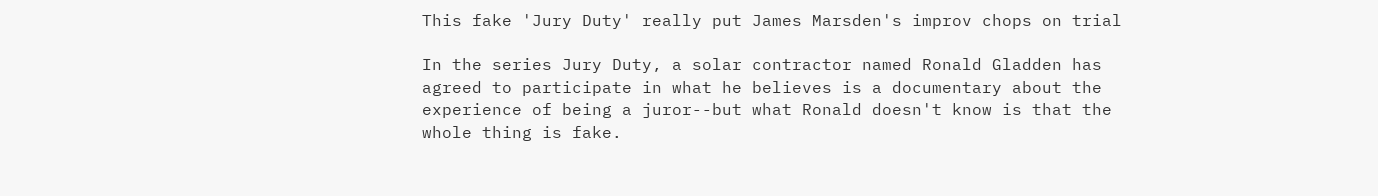This fake 'Jury Duty' really put James Marsden's improv chops on trial

In the series Jury Duty, a solar contractor named Ronald Gladden has agreed to participate in what he believes is a documentary about the experience of being a juror--but what Ronald doesn't know is that the whole thing is fake.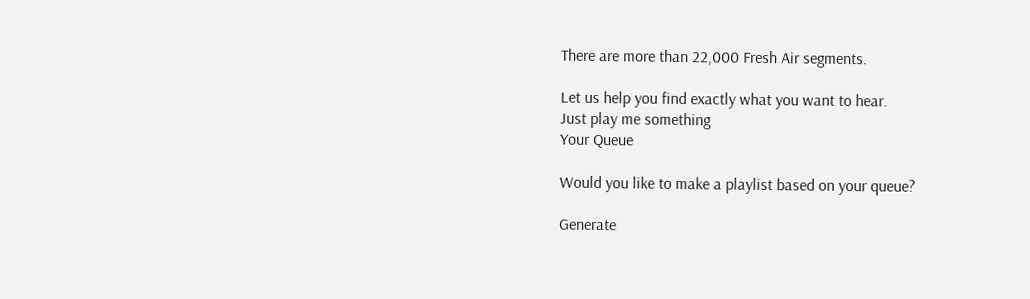There are more than 22,000 Fresh Air segments.

Let us help you find exactly what you want to hear.
Just play me something
Your Queue

Would you like to make a playlist based on your queue?

Generate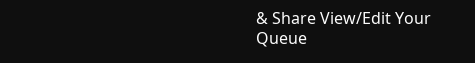& Share View/Edit Your Queue